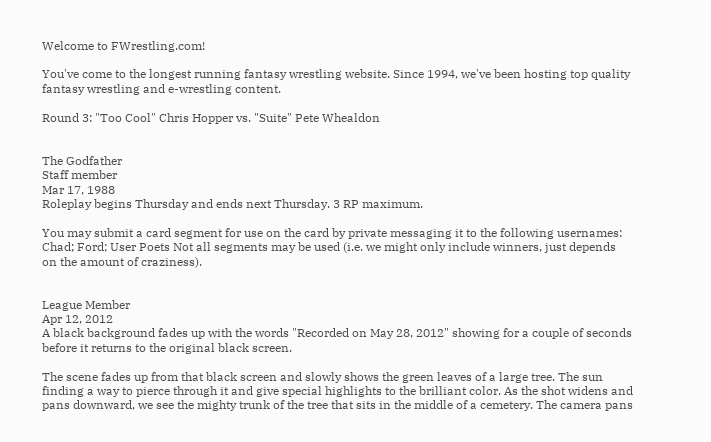Welcome to FWrestling.com!

You've come to the longest running fantasy wrestling website. Since 1994, we've been hosting top quality fantasy wrestling and e-wrestling content.

Round 3: "Too Cool" Chris Hopper vs. "Suite" Pete Whealdon


The Godfather
Staff member
Mar 17, 1988
Roleplay begins Thursday and ends next Thursday. 3 RP maximum.

You may submit a card segment for use on the card by private messaging it to the following usernames: Chad; Ford; User Poets Not all segments may be used (i.e. we might only include winners, just depends on the amount of craziness).


League Member
Apr 12, 2012
A black background fades up with the words "Recorded on May 28, 2012" showing for a couple of seconds before it returns to the original black screen.

The scene fades up from that black screen and slowly shows the green leaves of a large tree. The sun finding a way to pierce through it and give special highlights to the brilliant color. As the shot widens and pans downward, we see the mighty trunk of the tree that sits in the middle of a cemetery. The camera pans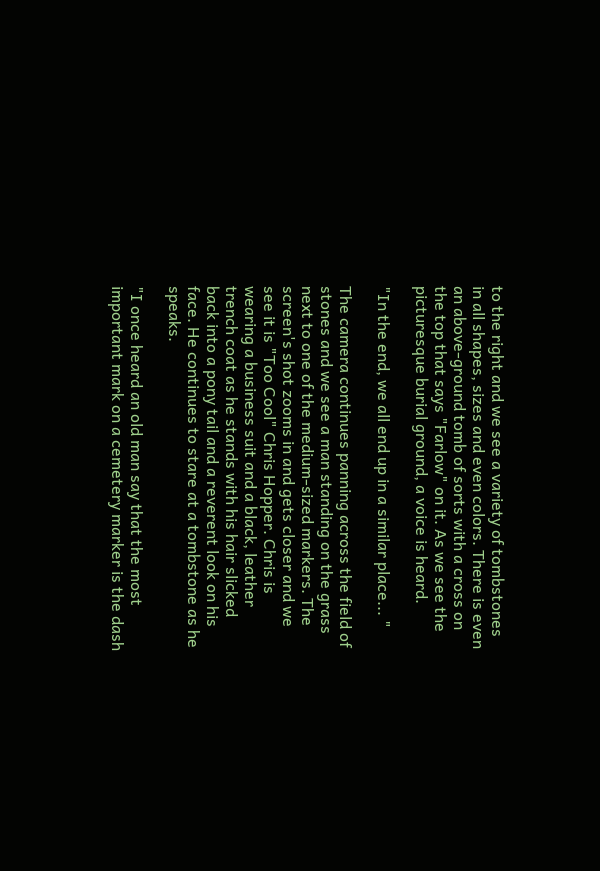to the right and we see a variety of tombstones in all shapes, sizes and even colors. There is even an above-ground tomb of sorts with a cross on the top that says "Farlow" on it. As we see the picturesque burial ground, a voice is heard.

"In the end, we all end up in a similar place... "

The camera continues panning across the field of stones and we see a man standing on the grass next to one of the medium-sized markers. The screen's shot zooms in and gets closer and we see it is "Too Cool" Chris Hopper. Chris is wearing a business suit and a black, leather trench coat as he stands with his hair slicked back into a pony tail and a reverent look on his face. He continues to stare at a tombstone as he speaks.

"I once heard an old man say that the most important mark on a cemetery marker is the dash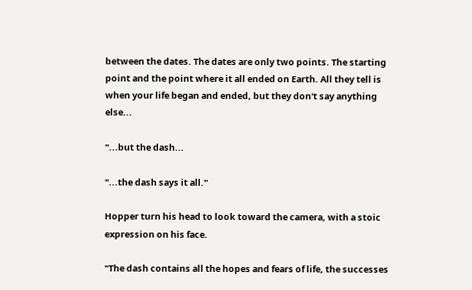between the dates. The dates are only two points. The starting point and the point where it all ended on Earth. All they tell is when your life began and ended, but they don't say anything else...

"...but the dash...

"...the dash says it all."

Hopper turn his head to look toward the camera, with a stoic expression on his face.

"The dash contains all the hopes and fears of life, the successes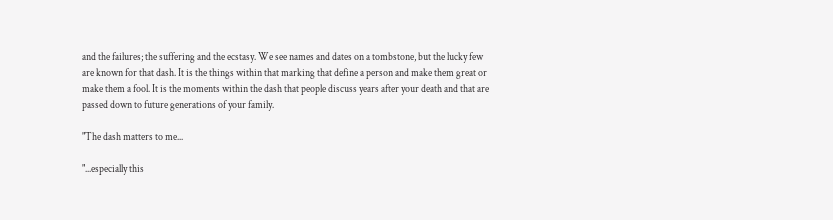and the failures; the suffering and the ecstasy. We see names and dates on a tombstone, but the lucky few are known for that dash. It is the things within that marking that define a person and make them great or make them a fool. It is the moments within the dash that people discuss years after your death and that are passed down to future generations of your family.

"The dash matters to me...

"...especially this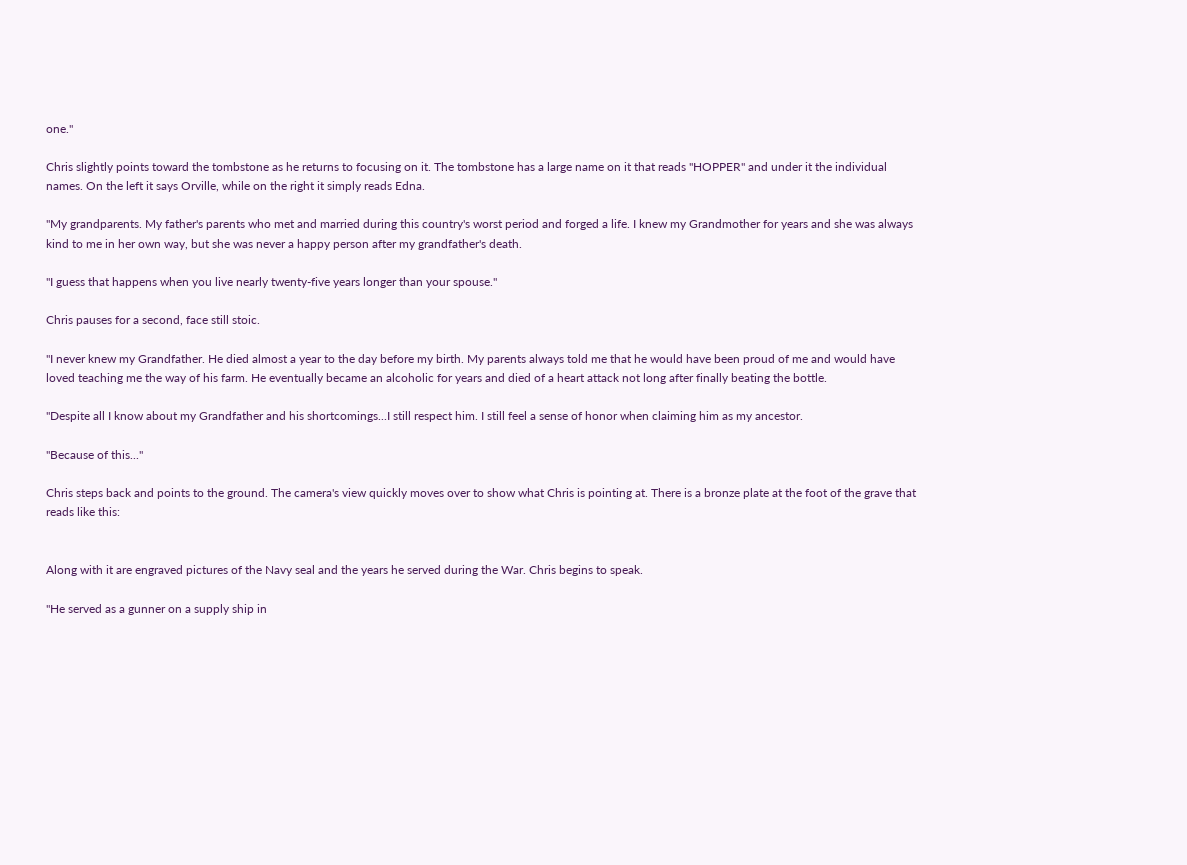one."

Chris slightly points toward the tombstone as he returns to focusing on it. The tombstone has a large name on it that reads "HOPPER" and under it the individual names. On the left it says Orville, while on the right it simply reads Edna.

"My grandparents. My father's parents who met and married during this country's worst period and forged a life. I knew my Grandmother for years and she was always kind to me in her own way, but she was never a happy person after my grandfather's death.

"I guess that happens when you live nearly twenty-five years longer than your spouse."

Chris pauses for a second, face still stoic.

"I never knew my Grandfather. He died almost a year to the day before my birth. My parents always told me that he would have been proud of me and would have loved teaching me the way of his farm. He eventually became an alcoholic for years and died of a heart attack not long after finally beating the bottle.

"Despite all I know about my Grandfather and his shortcomings...I still respect him. I still feel a sense of honor when claiming him as my ancestor.

"Because of this..."

Chris steps back and points to the ground. The camera's view quickly moves over to show what Chris is pointing at. There is a bronze plate at the foot of the grave that reads like this:


Along with it are engraved pictures of the Navy seal and the years he served during the War. Chris begins to speak.

"He served as a gunner on a supply ship in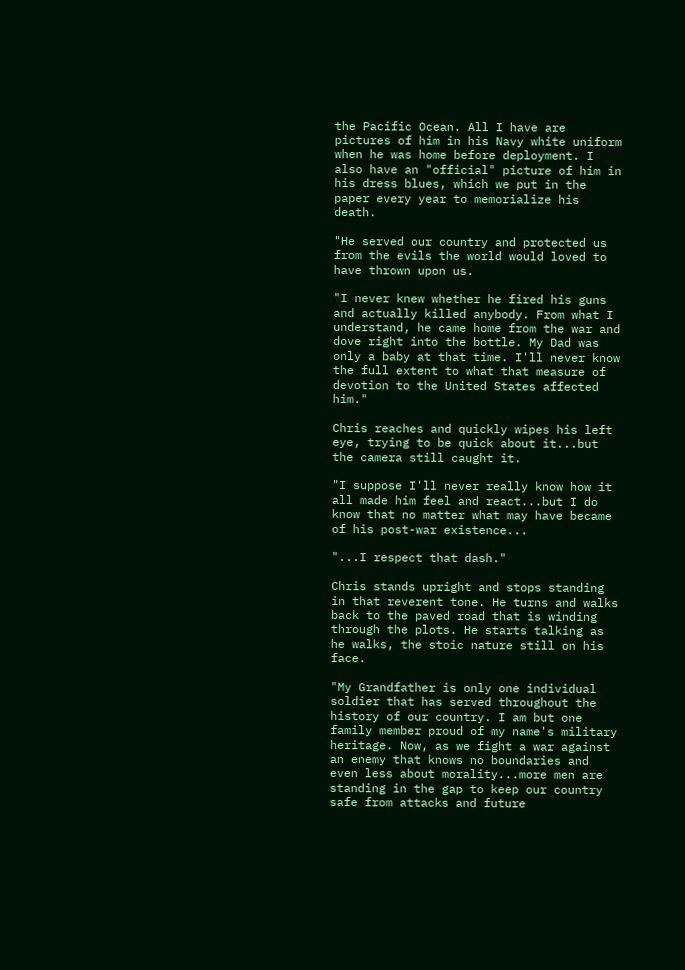the Pacific Ocean. All I have are pictures of him in his Navy white uniform when he was home before deployment. I also have an "official" picture of him in his dress blues, which we put in the paper every year to memorialize his death.

"He served our country and protected us from the evils the world would loved to have thrown upon us.

"I never knew whether he fired his guns and actually killed anybody. From what I understand, he came home from the war and dove right into the bottle. My Dad was only a baby at that time. I'll never know the full extent to what that measure of devotion to the United States affected him."

Chris reaches and quickly wipes his left eye, trying to be quick about it...but the camera still caught it.

"I suppose I'll never really know how it all made him feel and react...but I do know that no matter what may have became of his post-war existence...

"...I respect that dash."

Chris stands upright and stops standing in that reverent tone. He turns and walks back to the paved road that is winding through the plots. He starts talking as he walks, the stoic nature still on his face.

"My Grandfather is only one individual soldier that has served throughout the history of our country. I am but one family member proud of my name's military heritage. Now, as we fight a war against an enemy that knows no boundaries and even less about morality...more men are standing in the gap to keep our country safe from attacks and future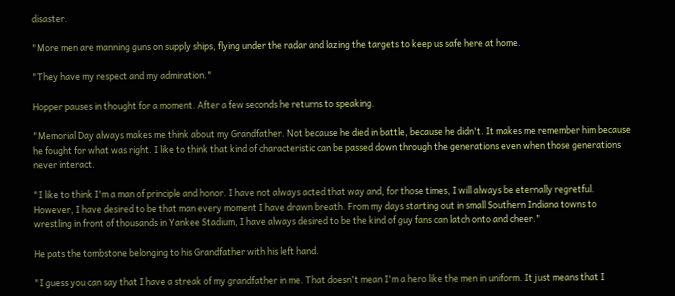disaster.

"More men are manning guns on supply ships, flying under the radar and lazing the targets to keep us safe here at home.

"They have my respect and my admiration."

Hopper pauses in thought for a moment. After a few seconds he returns to speaking.

"Memorial Day always makes me think about my Grandfather. Not because he died in battle, because he didn't. It makes me remember him because he fought for what was right. I like to think that kind of characteristic can be passed down through the generations even when those generations never interact.

"I like to think I'm a man of principle and honor. I have not always acted that way and, for those times, I will always be eternally regretful. However, I have desired to be that man every moment I have drawn breath. From my days starting out in small Southern Indiana towns to wrestling in front of thousands in Yankee Stadium, I have always desired to be the kind of guy fans can latch onto and cheer."

He pats the tombstone belonging to his Grandfather with his left hand.

"I guess you can say that I have a streak of my grandfather in me. That doesn't mean I'm a hero like the men in uniform. It just means that I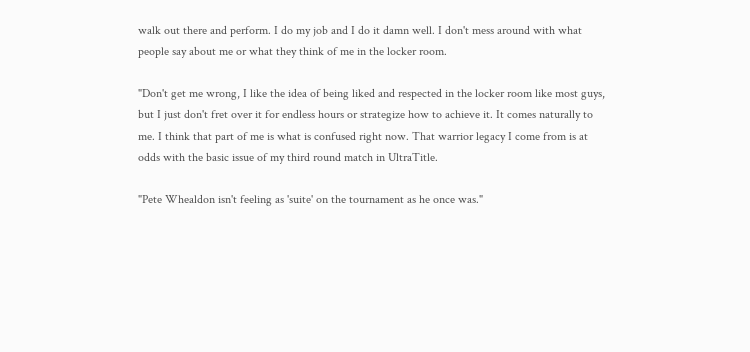walk out there and perform. I do my job and I do it damn well. I don't mess around with what people say about me or what they think of me in the locker room.

"Don't get me wrong, I like the idea of being liked and respected in the locker room like most guys, but I just don't fret over it for endless hours or strategize how to achieve it. It comes naturally to me. I think that part of me is what is confused right now. That warrior legacy I come from is at odds with the basic issue of my third round match in UltraTitle.

"Pete Whealdon isn't feeling as 'suite' on the tournament as he once was."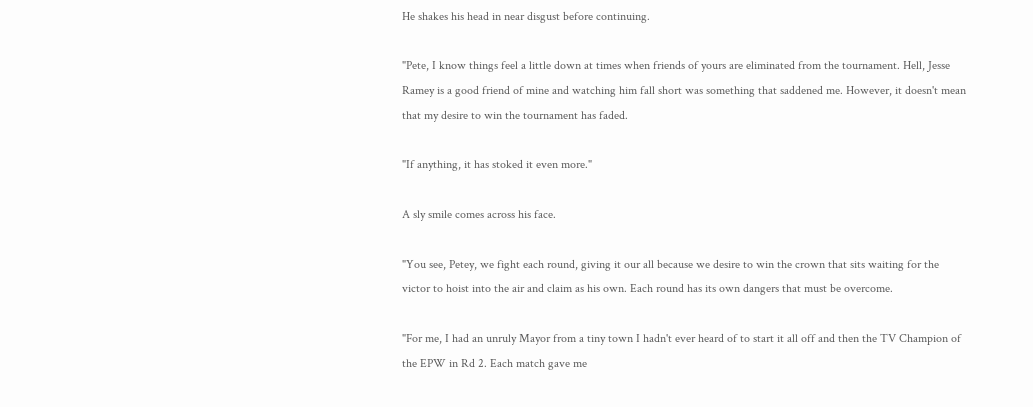He shakes his head in near disgust before continuing.

"Pete, I know things feel a little down at times when friends of yours are eliminated from the tournament. Hell, Jesse Ramey is a good friend of mine and watching him fall short was something that saddened me. However, it doesn't mean that my desire to win the tournament has faded.

"If anything, it has stoked it even more."

A sly smile comes across his face.

"You see, Petey, we fight each round, giving it our all because we desire to win the crown that sits waiting for the victor to hoist into the air and claim as his own. Each round has its own dangers that must be overcome.

"For me, I had an unruly Mayor from a tiny town I hadn't ever heard of to start it all off and then the TV Champion of the EPW in Rd 2. Each match gave me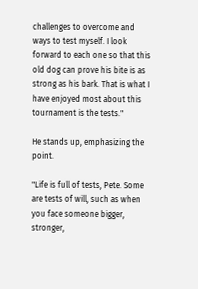challenges to overcome and ways to test myself. I look forward to each one so that this old dog can prove his bite is as strong as his bark. That is what I have enjoyed most about this tournament is the tests."

He stands up, emphasizing the point.

"Life is full of tests, Pete. Some are tests of will, such as when you face someone bigger, stronger,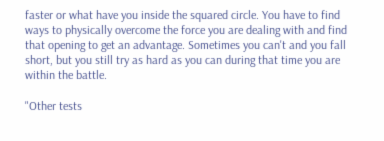faster or what have you inside the squared circle. You have to find ways to physically overcome the force you are dealing with and find that opening to get an advantage. Sometimes you can't and you fall short, but you still try as hard as you can during that time you are within the battle.

"Other tests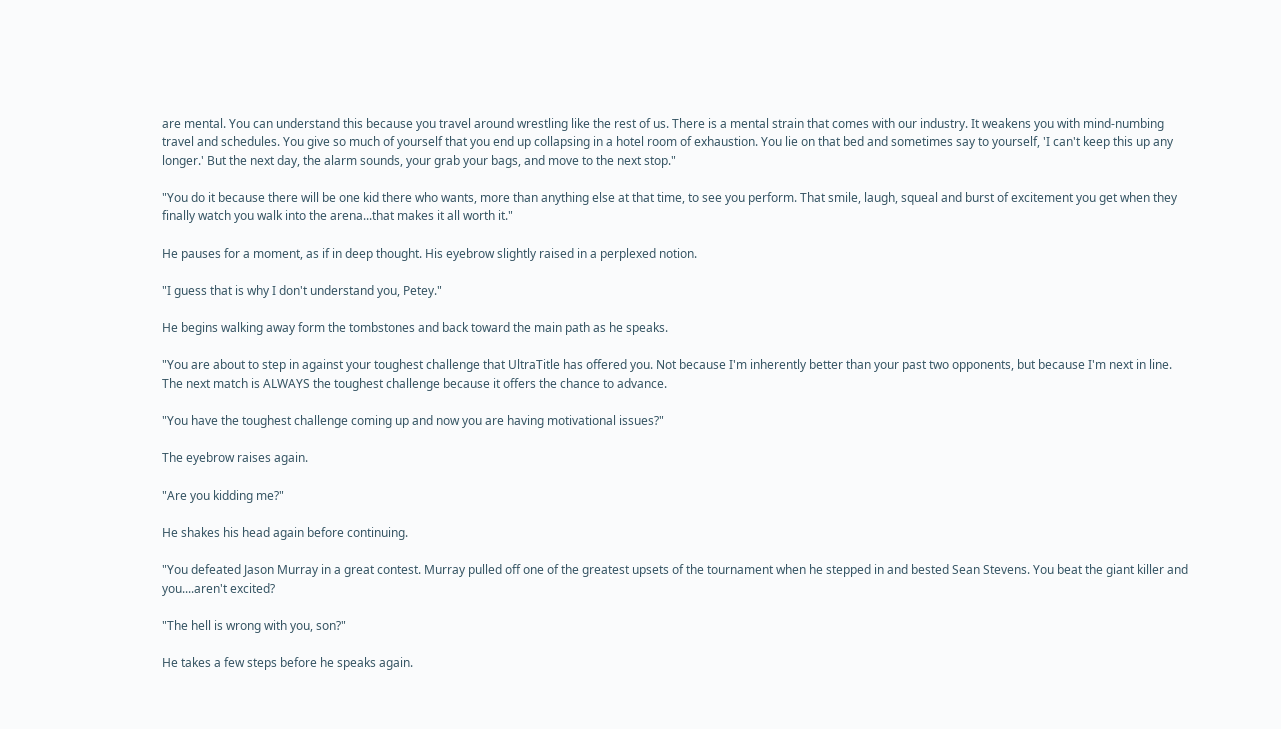are mental. You can understand this because you travel around wrestling like the rest of us. There is a mental strain that comes with our industry. It weakens you with mind-numbing travel and schedules. You give so much of yourself that you end up collapsing in a hotel room of exhaustion. You lie on that bed and sometimes say to yourself, 'I can't keep this up any longer.' But the next day, the alarm sounds, your grab your bags, and move to the next stop."

"You do it because there will be one kid there who wants, more than anything else at that time, to see you perform. That smile, laugh, squeal and burst of excitement you get when they finally watch you walk into the arena...that makes it all worth it."

He pauses for a moment, as if in deep thought. His eyebrow slightly raised in a perplexed notion.

"I guess that is why I don't understand you, Petey."

He begins walking away form the tombstones and back toward the main path as he speaks.

"You are about to step in against your toughest challenge that UltraTitle has offered you. Not because I'm inherently better than your past two opponents, but because I'm next in line. The next match is ALWAYS the toughest challenge because it offers the chance to advance.

"You have the toughest challenge coming up and now you are having motivational issues?"

The eyebrow raises again.

"Are you kidding me?"

He shakes his head again before continuing.

"You defeated Jason Murray in a great contest. Murray pulled off one of the greatest upsets of the tournament when he stepped in and bested Sean Stevens. You beat the giant killer and you....aren't excited?

"The hell is wrong with you, son?"

He takes a few steps before he speaks again.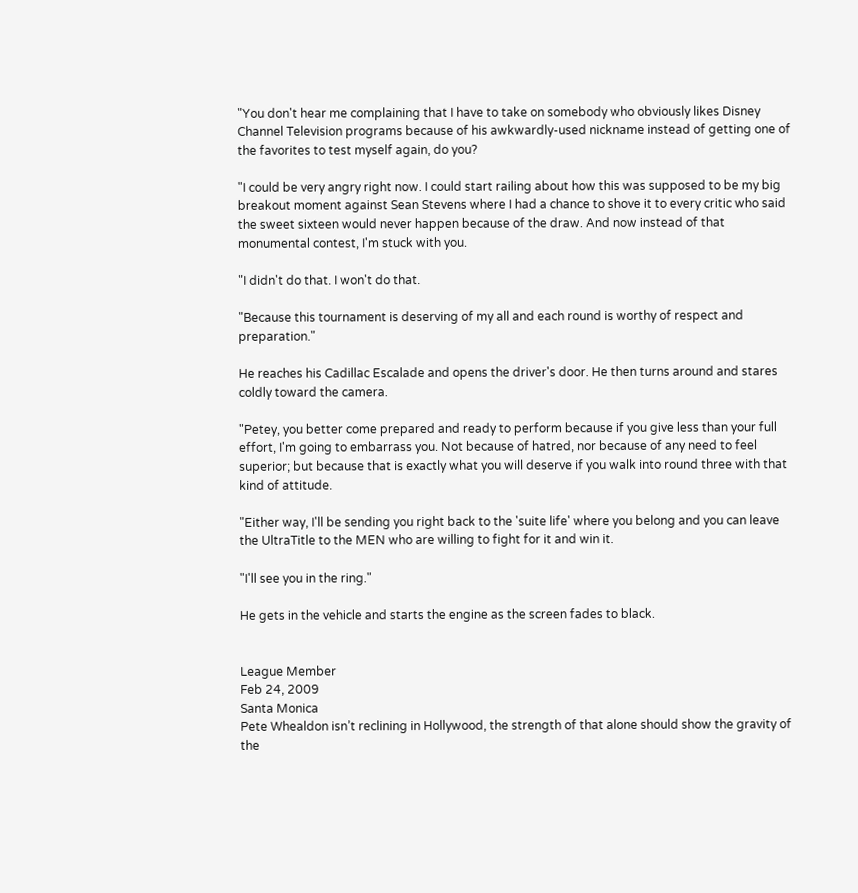"You don't hear me complaining that I have to take on somebody who obviously likes Disney Channel Television programs because of his awkwardly-used nickname instead of getting one of the favorites to test myself again, do you?

"I could be very angry right now. I could start railing about how this was supposed to be my big breakout moment against Sean Stevens where I had a chance to shove it to every critic who said the sweet sixteen would never happen because of the draw. And now instead of that monumental contest, I'm stuck with you.

"I didn't do that. I won't do that.

"Because this tournament is deserving of my all and each round is worthy of respect and preparation."

He reaches his Cadillac Escalade and opens the driver's door. He then turns around and stares coldly toward the camera.

"Petey, you better come prepared and ready to perform because if you give less than your full effort, I'm going to embarrass you. Not because of hatred, nor because of any need to feel superior; but because that is exactly what you will deserve if you walk into round three with that kind of attitude.

"Either way, I'll be sending you right back to the 'suite life' where you belong and you can leave the UltraTitle to the MEN who are willing to fight for it and win it.

"I'll see you in the ring."

He gets in the vehicle and starts the engine as the screen fades to black.


League Member
Feb 24, 2009
Santa Monica
Pete Whealdon isn’t reclining in Hollywood, the strength of that alone should show the gravity of the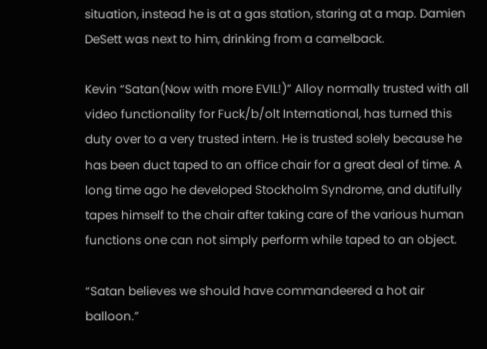situation, instead he is at a gas station, staring at a map. Damien DeSett was next to him, drinking from a camelback.

Kevin “Satan(Now with more EVIL!)” Alloy normally trusted with all video functionality for Fuck/b/olt International, has turned this duty over to a very trusted intern. He is trusted solely because he has been duct taped to an office chair for a great deal of time. A long time ago he developed Stockholm Syndrome, and dutifully tapes himself to the chair after taking care of the various human functions one can not simply perform while taped to an object.

“Satan believes we should have commandeered a hot air balloon.”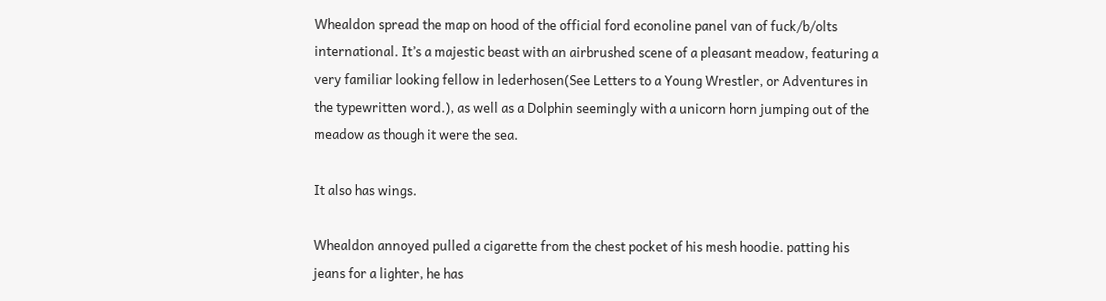Whealdon spread the map on hood of the official ford econoline panel van of fuck/b/olts international. It’s a majestic beast with an airbrushed scene of a pleasant meadow, featuring a very familiar looking fellow in lederhosen(See Letters to a Young Wrestler, or Adventures in the typewritten word.), as well as a Dolphin seemingly with a unicorn horn jumping out of the meadow as though it were the sea.

It also has wings.

Whealdon annoyed pulled a cigarette from the chest pocket of his mesh hoodie. patting his jeans for a lighter, he has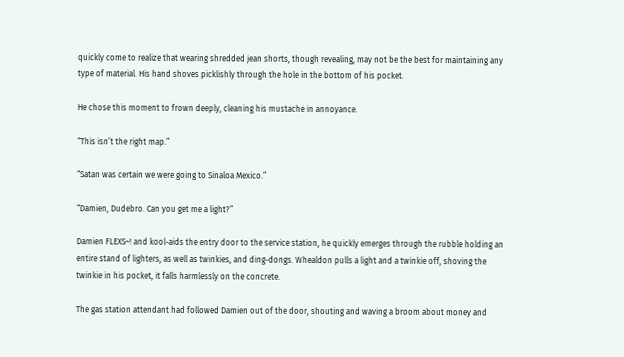quickly come to realize that wearing shredded jean shorts, though revealing, may not be the best for maintaining any type of material. His hand shoves picklishly through the hole in the bottom of his pocket.

He chose this moment to frown deeply, cleaning his mustache in annoyance.

“This isn’t the right map.”

“Satan was certain we were going to Sinaloa Mexico.”

“Damien, Dudebro. Can you get me a light?”

Damien FLEXS~! and kool-aids the entry door to the service station, he quickly emerges through the rubble holding an entire stand of lighters, as well as twinkies, and ding-dongs. Whealdon pulls a light and a twinkie off, shoving the twinkie in his pocket, it falls harmlessly on the concrete.

The gas station attendant had followed Damien out of the door, shouting and waving a broom about money and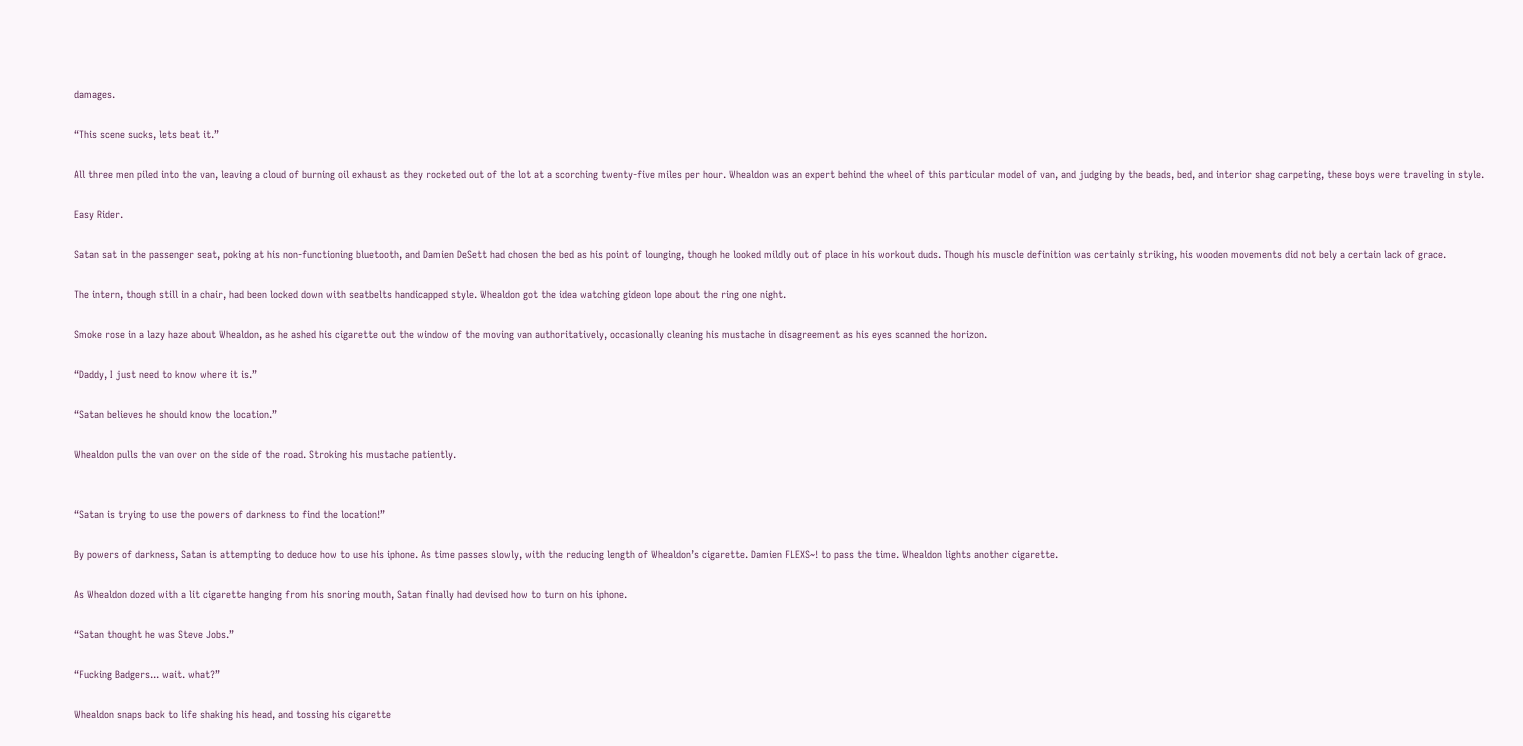damages.

“This scene sucks, lets beat it.”

All three men piled into the van, leaving a cloud of burning oil exhaust as they rocketed out of the lot at a scorching twenty-five miles per hour. Whealdon was an expert behind the wheel of this particular model of van, and judging by the beads, bed, and interior shag carpeting, these boys were traveling in style.

Easy Rider.

Satan sat in the passenger seat, poking at his non-functioning bluetooth, and Damien DeSett had chosen the bed as his point of lounging, though he looked mildly out of place in his workout duds. Though his muscle definition was certainly striking, his wooden movements did not bely a certain lack of grace.

The intern, though still in a chair, had been locked down with seatbelts handicapped style. Whealdon got the idea watching gideon lope about the ring one night.

Smoke rose in a lazy haze about Whealdon, as he ashed his cigarette out the window of the moving van authoritatively, occasionally cleaning his mustache in disagreement as his eyes scanned the horizon.

“Daddy, I just need to know where it is.”

“Satan believes he should know the location.”

Whealdon pulls the van over on the side of the road. Stroking his mustache patiently.


“Satan is trying to use the powers of darkness to find the location!”

By powers of darkness, Satan is attempting to deduce how to use his iphone. As time passes slowly, with the reducing length of Whealdon’s cigarette. Damien FLEXS~! to pass the time. Whealdon lights another cigarette.

As Whealdon dozed with a lit cigarette hanging from his snoring mouth, Satan finally had devised how to turn on his iphone.

“Satan thought he was Steve Jobs.”

“Fucking Badgers... wait. what?”

Whealdon snaps back to life shaking his head, and tossing his cigarette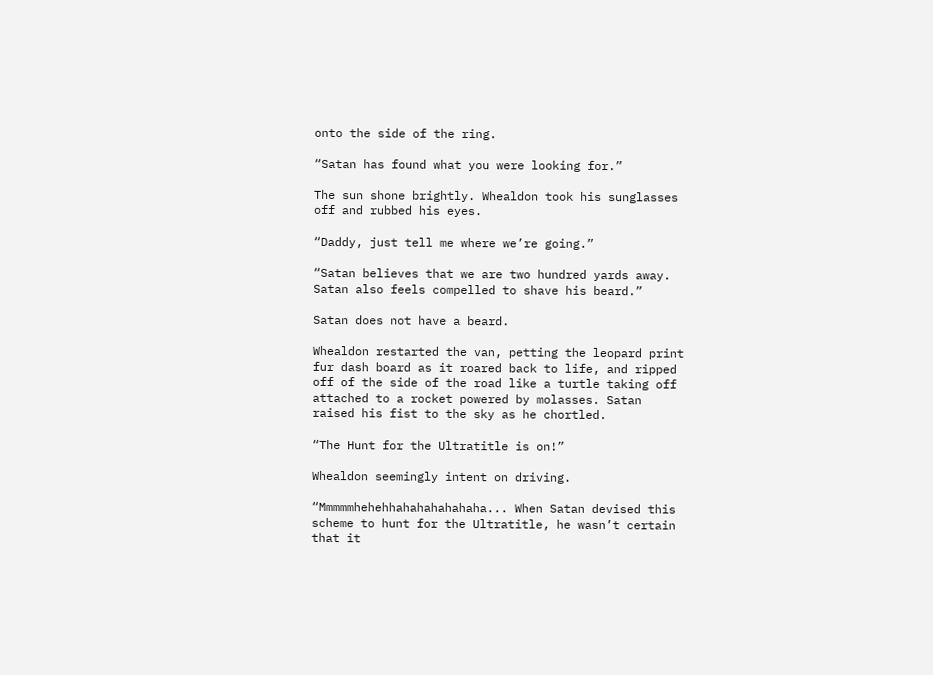onto the side of the ring.

“Satan has found what you were looking for.”

The sun shone brightly. Whealdon took his sunglasses off and rubbed his eyes.

“Daddy, just tell me where we’re going.”

“Satan believes that we are two hundred yards away. Satan also feels compelled to shave his beard.”

Satan does not have a beard.

Whealdon restarted the van, petting the leopard print fur dash board as it roared back to life, and ripped off of the side of the road like a turtle taking off attached to a rocket powered by molasses. Satan raised his fist to the sky as he chortled.

“The Hunt for the Ultratitle is on!”

Whealdon seemingly intent on driving.

“Mmmmmhehehhahahahahahaha... When Satan devised this scheme to hunt for the Ultratitle, he wasn’t certain that it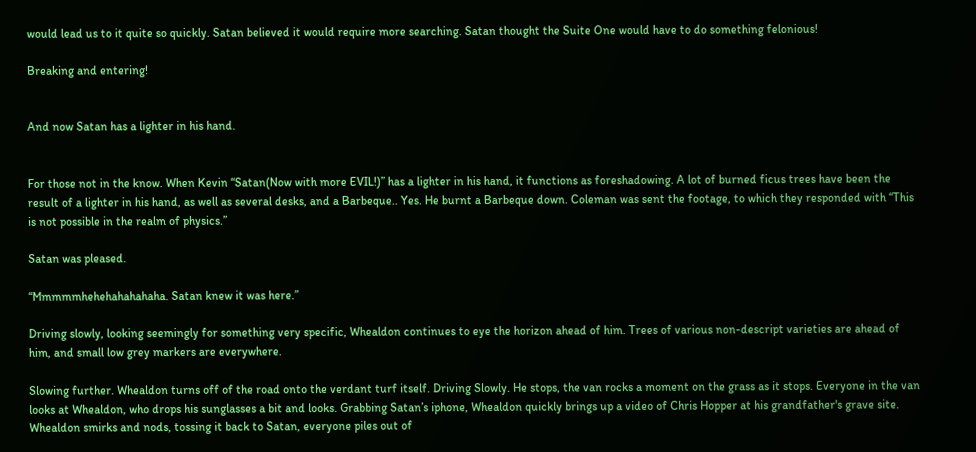would lead us to it quite so quickly. Satan believed it would require more searching. Satan thought the Suite One would have to do something felonious!

Breaking and entering!


And now Satan has a lighter in his hand.


For those not in the know. When Kevin “Satan(Now with more EVIL!)” has a lighter in his hand, it functions as foreshadowing. A lot of burned ficus trees have been the result of a lighter in his hand, as well as several desks, and a Barbeque.. Yes. He burnt a Barbeque down. Coleman was sent the footage, to which they responded with “This is not possible in the realm of physics.”

Satan was pleased.

“Mmmmmhehehahahahaha. Satan knew it was here.”

Driving slowly, looking seemingly for something very specific, Whealdon continues to eye the horizon ahead of him. Trees of various non-descript varieties are ahead of him, and small low grey markers are everywhere.

Slowing further. Whealdon turns off of the road onto the verdant turf itself. Driving Slowly. He stops, the van rocks a moment on the grass as it stops. Everyone in the van looks at Whealdon, who drops his sunglasses a bit and looks. Grabbing Satan’s iphone, Whealdon quickly brings up a video of Chris Hopper at his grandfather's grave site. Whealdon smirks and nods, tossing it back to Satan, everyone piles out of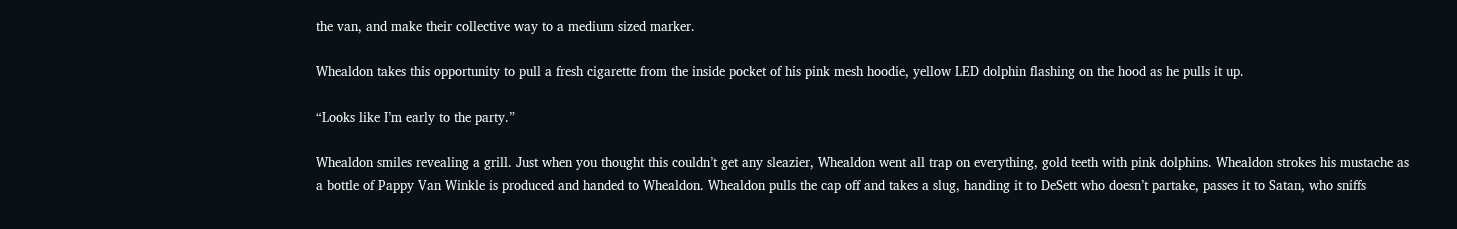the van, and make their collective way to a medium sized marker.

Whealdon takes this opportunity to pull a fresh cigarette from the inside pocket of his pink mesh hoodie, yellow LED dolphin flashing on the hood as he pulls it up.

“Looks like I’m early to the party.”

Whealdon smiles revealing a grill. Just when you thought this couldn’t get any sleazier, Whealdon went all trap on everything, gold teeth with pink dolphins. Whealdon strokes his mustache as a bottle of Pappy Van Winkle is produced and handed to Whealdon. Whealdon pulls the cap off and takes a slug, handing it to DeSett who doesn’t partake, passes it to Satan, who sniffs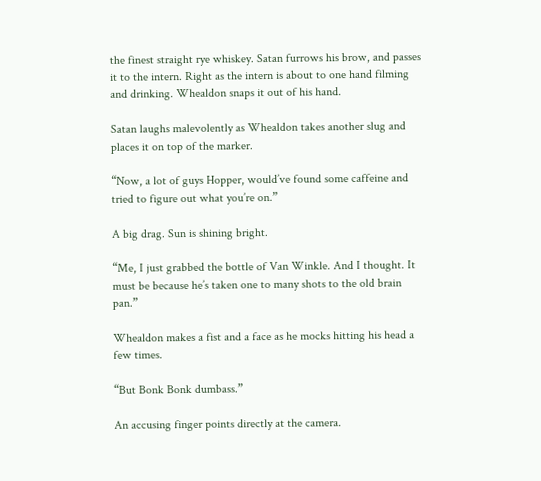the finest straight rye whiskey. Satan furrows his brow, and passes it to the intern. Right as the intern is about to one hand filming and drinking. Whealdon snaps it out of his hand.

Satan laughs malevolently as Whealdon takes another slug and places it on top of the marker.

“Now, a lot of guys Hopper, would’ve found some caffeine and tried to figure out what you’re on.”

A big drag. Sun is shining bright.

“Me, I just grabbed the bottle of Van Winkle. And I thought. It must be because he’s taken one to many shots to the old brain pan.”

Whealdon makes a fist and a face as he mocks hitting his head a few times.

“But Bonk Bonk dumbass.”

An accusing finger points directly at the camera.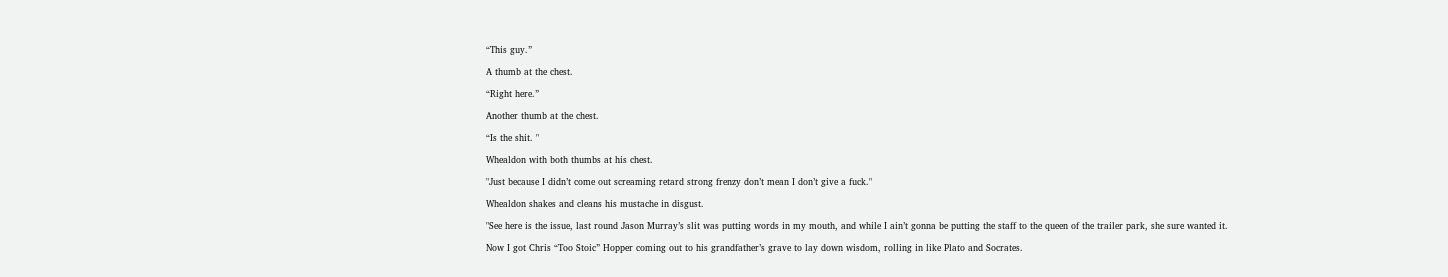“This guy.”

A thumb at the chest.

“Right here.”

Another thumb at the chest.

“Is the shit. "

Whealdon with both thumbs at his chest.

"Just because I didn’t come out screaming retard strong frenzy don’t mean I don’t give a fuck."

Whealdon shakes and cleans his mustache in disgust.

"See here is the issue, last round Jason Murray’s slit was putting words in my mouth, and while I ain’t gonna be putting the staff to the queen of the trailer park, she sure wanted it.

Now I got Chris “Too Stoic” Hopper coming out to his grandfather’s grave to lay down wisdom, rolling in like Plato and Socrates.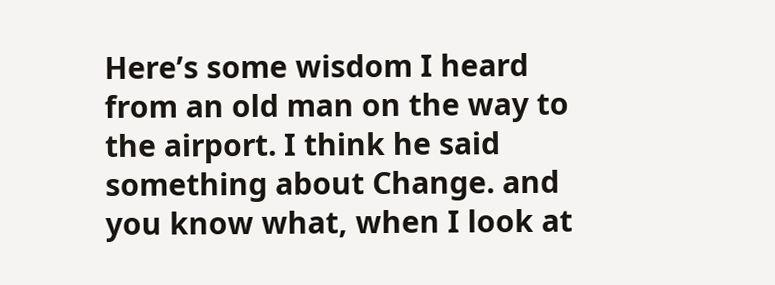Here’s some wisdom I heard from an old man on the way to the airport. I think he said something about Change. and you know what, when I look at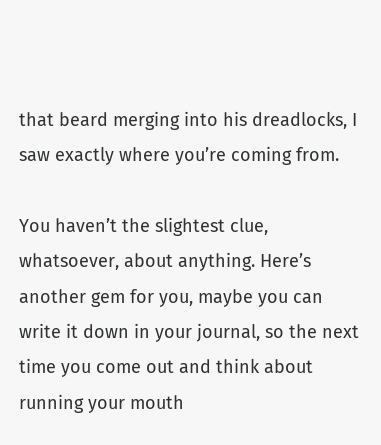that beard merging into his dreadlocks, I saw exactly where you’re coming from.

You haven’t the slightest clue, whatsoever, about anything. Here’s another gem for you, maybe you can write it down in your journal, so the next time you come out and think about running your mouth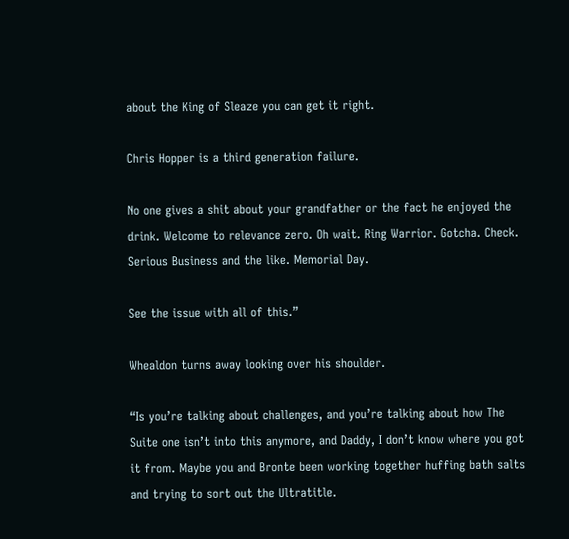about the King of Sleaze you can get it right.

Chris Hopper is a third generation failure.

No one gives a shit about your grandfather or the fact he enjoyed the drink. Welcome to relevance zero. Oh wait. Ring Warrior. Gotcha. Check. Serious Business and the like. Memorial Day.

See the issue with all of this.”

Whealdon turns away looking over his shoulder.

“Is you’re talking about challenges, and you’re talking about how The Suite one isn’t into this anymore, and Daddy, I don’t know where you got it from. Maybe you and Bronte been working together huffing bath salts and trying to sort out the Ultratitle.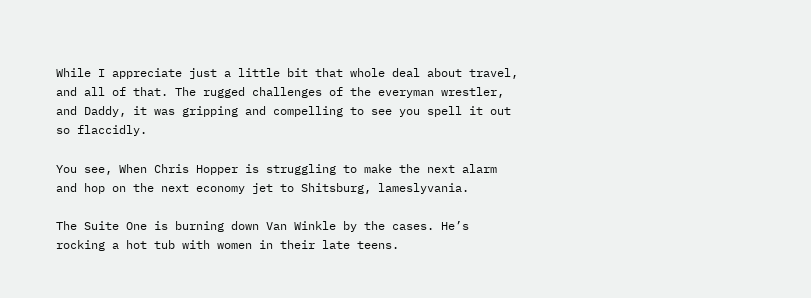While I appreciate just a little bit that whole deal about travel, and all of that. The rugged challenges of the everyman wrestler, and Daddy, it was gripping and compelling to see you spell it out so flaccidly.

You see, When Chris Hopper is struggling to make the next alarm and hop on the next economy jet to Shitsburg, lameslyvania.

The Suite One is burning down Van Winkle by the cases. He’s rocking a hot tub with women in their late teens.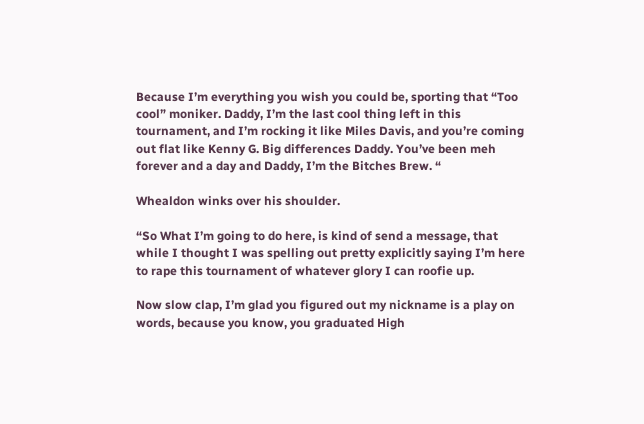Because I’m everything you wish you could be, sporting that “Too cool” moniker. Daddy, I’m the last cool thing left in this tournament, and I’m rocking it like Miles Davis, and you’re coming out flat like Kenny G. Big differences Daddy. You’ve been meh forever and a day and Daddy, I’m the Bitches Brew. “

Whealdon winks over his shoulder.

“So What I’m going to do here, is kind of send a message, that while I thought I was spelling out pretty explicitly saying I’m here to rape this tournament of whatever glory I can roofie up.

Now slow clap, I’m glad you figured out my nickname is a play on words, because you know, you graduated High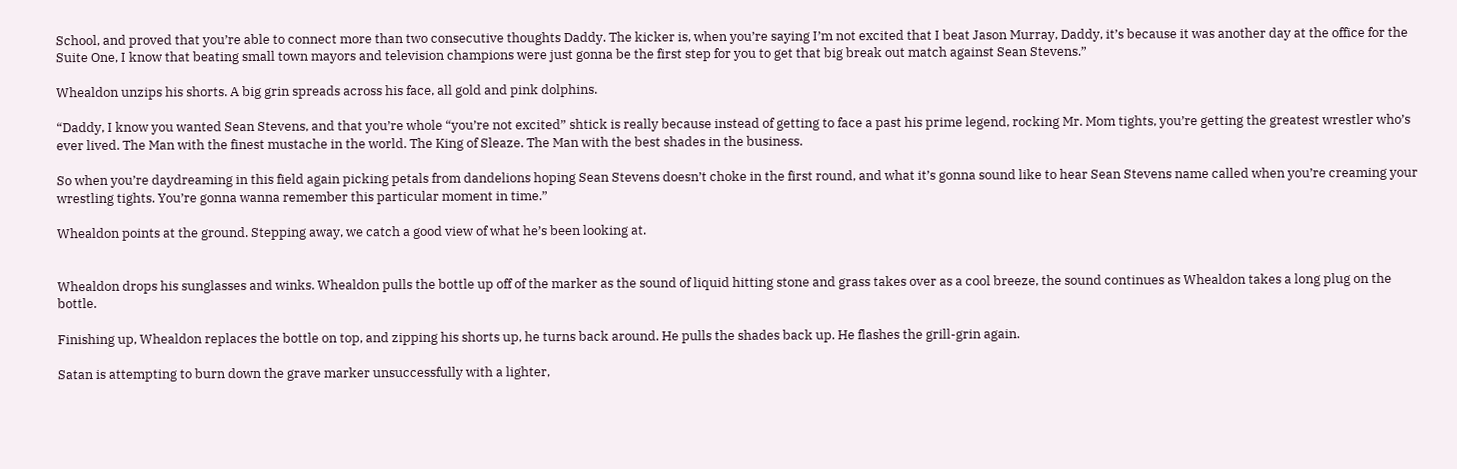School, and proved that you’re able to connect more than two consecutive thoughts Daddy. The kicker is, when you’re saying I’m not excited that I beat Jason Murray, Daddy, it’s because it was another day at the office for the Suite One, I know that beating small town mayors and television champions were just gonna be the first step for you to get that big break out match against Sean Stevens.”

Whealdon unzips his shorts. A big grin spreads across his face, all gold and pink dolphins.

“Daddy, I know you wanted Sean Stevens, and that you’re whole “you’re not excited” shtick is really because instead of getting to face a past his prime legend, rocking Mr. Mom tights, you’re getting the greatest wrestler who’s ever lived. The Man with the finest mustache in the world. The King of Sleaze. The Man with the best shades in the business.

So when you’re daydreaming in this field again picking petals from dandelions hoping Sean Stevens doesn’t choke in the first round, and what it’s gonna sound like to hear Sean Stevens name called when you’re creaming your wrestling tights. You’re gonna wanna remember this particular moment in time.”

Whealdon points at the ground. Stepping away, we catch a good view of what he’s been looking at.


Whealdon drops his sunglasses and winks. Whealdon pulls the bottle up off of the marker as the sound of liquid hitting stone and grass takes over as a cool breeze, the sound continues as Whealdon takes a long plug on the bottle.

Finishing up, Whealdon replaces the bottle on top, and zipping his shorts up, he turns back around. He pulls the shades back up. He flashes the grill-grin again.

Satan is attempting to burn down the grave marker unsuccessfully with a lighter,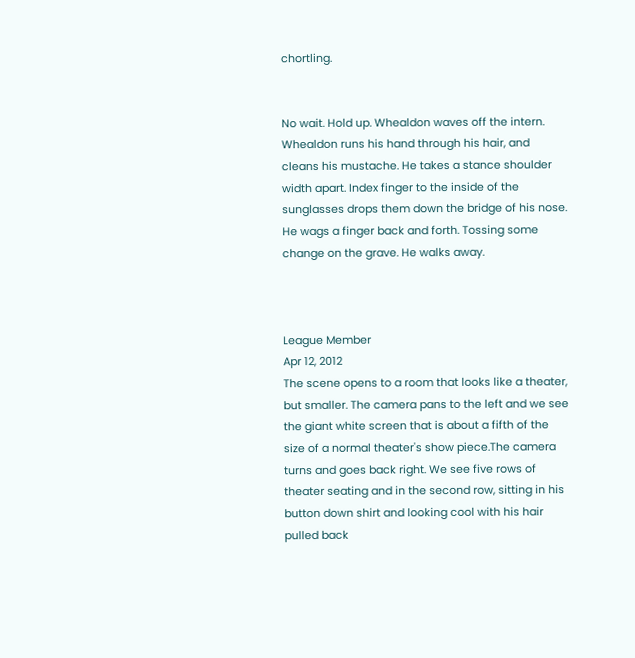chortling.


No wait. Hold up. Whealdon waves off the intern. Whealdon runs his hand through his hair, and cleans his mustache. He takes a stance shoulder width apart. Index finger to the inside of the sunglasses drops them down the bridge of his nose. He wags a finger back and forth. Tossing some change on the grave. He walks away.



League Member
Apr 12, 2012
The scene opens to a room that looks like a theater, but smaller. The camera pans to the left and we see the giant white screen that is about a fifth of the size of a normal theater's show piece.The camera turns and goes back right. We see five rows of theater seating and in the second row, sitting in his button down shirt and looking cool with his hair pulled back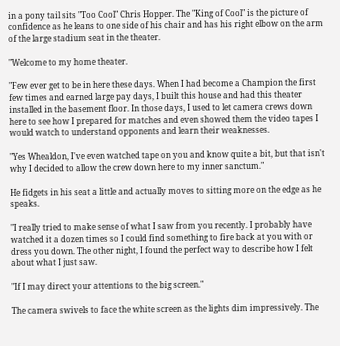in a pony tail sits "Too Cool" Chris Hopper. The "King of Cool" is the picture of confidence as he leans to one side of his chair and has his right elbow on the arm of the large stadium seat in the theater.

"Welcome to my home theater.

"Few ever get to be in here these days. When I had become a Champion the first few times and earned large pay days, I built this house and had this theater installed in the basement floor. In those days, I used to let camera crews down here to see how I prepared for matches and even showed them the video tapes I would watch to understand opponents and learn their weaknesses.

"Yes Whealdon, I've even watched tape on you and know quite a bit, but that isn't why I decided to allow the crew down here to my inner sanctum."

He fidgets in his seat a little and actually moves to sitting more on the edge as he speaks.

"I really tried to make sense of what I saw from you recently. I probably have watched it a dozen times so I could find something to fire back at you with or dress you down. The other night, I found the perfect way to describe how I felt about what I just saw.

"If I may direct your attentions to the big screen."

The camera swivels to face the white screen as the lights dim impressively. The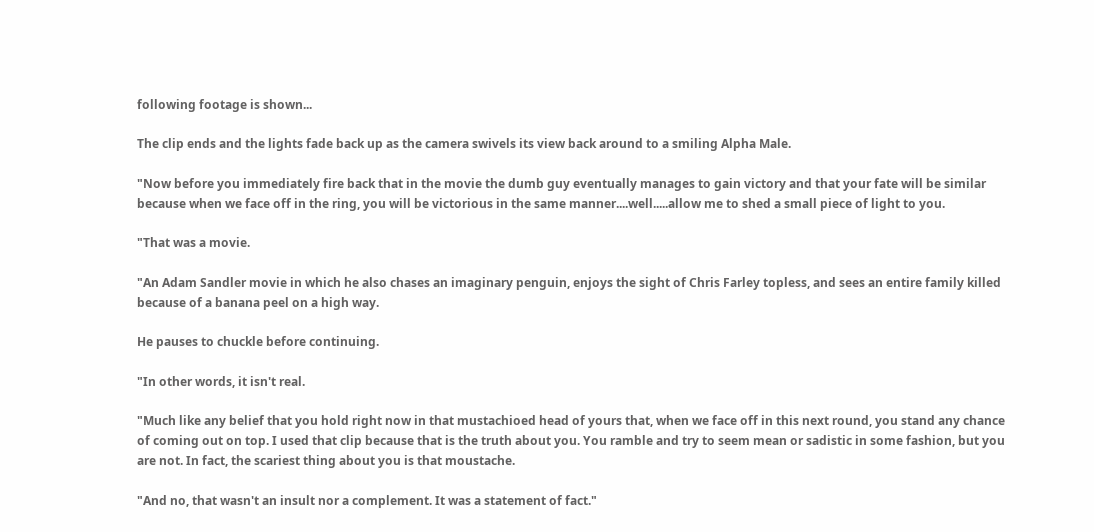following footage is shown...

The clip ends and the lights fade back up as the camera swivels its view back around to a smiling Alpha Male.

"Now before you immediately fire back that in the movie the dumb guy eventually manages to gain victory and that your fate will be similar because when we face off in the ring, you will be victorious in the same manner....well.....allow me to shed a small piece of light to you.

"That was a movie.

"An Adam Sandler movie in which he also chases an imaginary penguin, enjoys the sight of Chris Farley topless, and sees an entire family killed because of a banana peel on a high way.

He pauses to chuckle before continuing.

"In other words, it isn't real.

"Much like any belief that you hold right now in that mustachioed head of yours that, when we face off in this next round, you stand any chance of coming out on top. I used that clip because that is the truth about you. You ramble and try to seem mean or sadistic in some fashion, but you are not. In fact, the scariest thing about you is that moustache.

"And no, that wasn't an insult nor a complement. It was a statement of fact."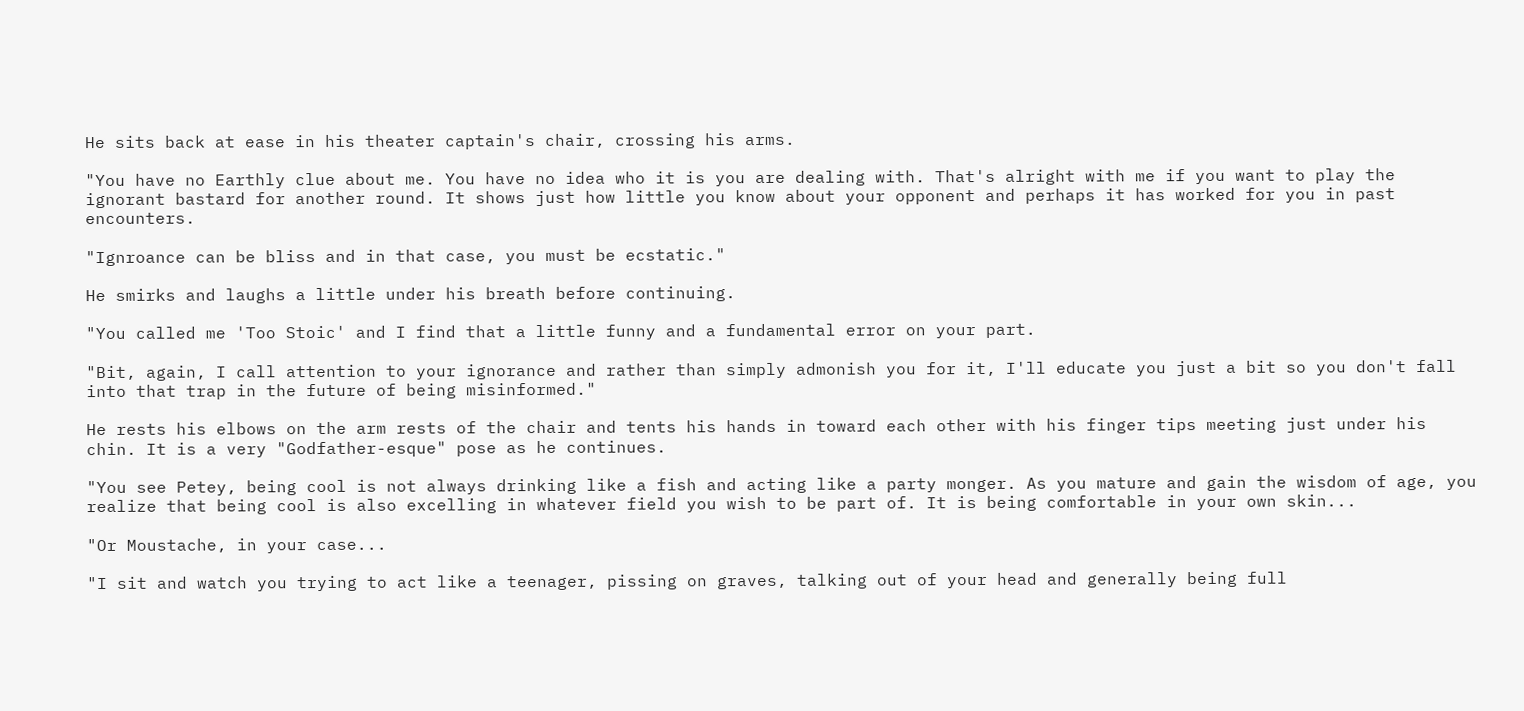He sits back at ease in his theater captain's chair, crossing his arms.

"You have no Earthly clue about me. You have no idea who it is you are dealing with. That's alright with me if you want to play the ignorant bastard for another round. It shows just how little you know about your opponent and perhaps it has worked for you in past encounters.

"Ignroance can be bliss and in that case, you must be ecstatic."

He smirks and laughs a little under his breath before continuing.

"You called me 'Too Stoic' and I find that a little funny and a fundamental error on your part.

"Bit, again, I call attention to your ignorance and rather than simply admonish you for it, I'll educate you just a bit so you don't fall into that trap in the future of being misinformed."

He rests his elbows on the arm rests of the chair and tents his hands in toward each other with his finger tips meeting just under his chin. It is a very "Godfather-esque" pose as he continues.

"You see Petey, being cool is not always drinking like a fish and acting like a party monger. As you mature and gain the wisdom of age, you realize that being cool is also excelling in whatever field you wish to be part of. It is being comfortable in your own skin...

"Or Moustache, in your case...

"I sit and watch you trying to act like a teenager, pissing on graves, talking out of your head and generally being full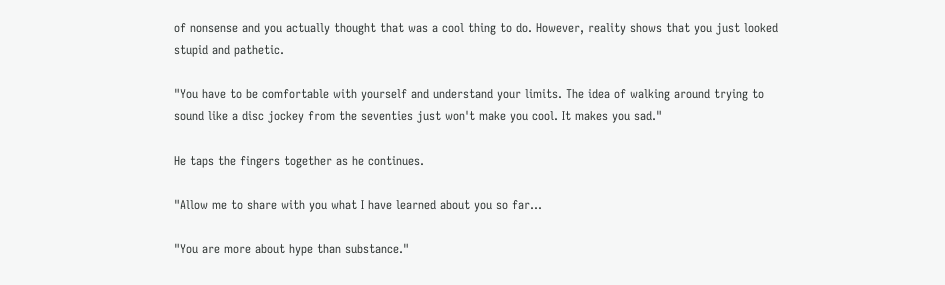of nonsense and you actually thought that was a cool thing to do. However, reality shows that you just looked stupid and pathetic.

"You have to be comfortable with yourself and understand your limits. The idea of walking around trying to sound like a disc jockey from the seventies just won't make you cool. It makes you sad."

He taps the fingers together as he continues.

"Allow me to share with you what I have learned about you so far...

"You are more about hype than substance."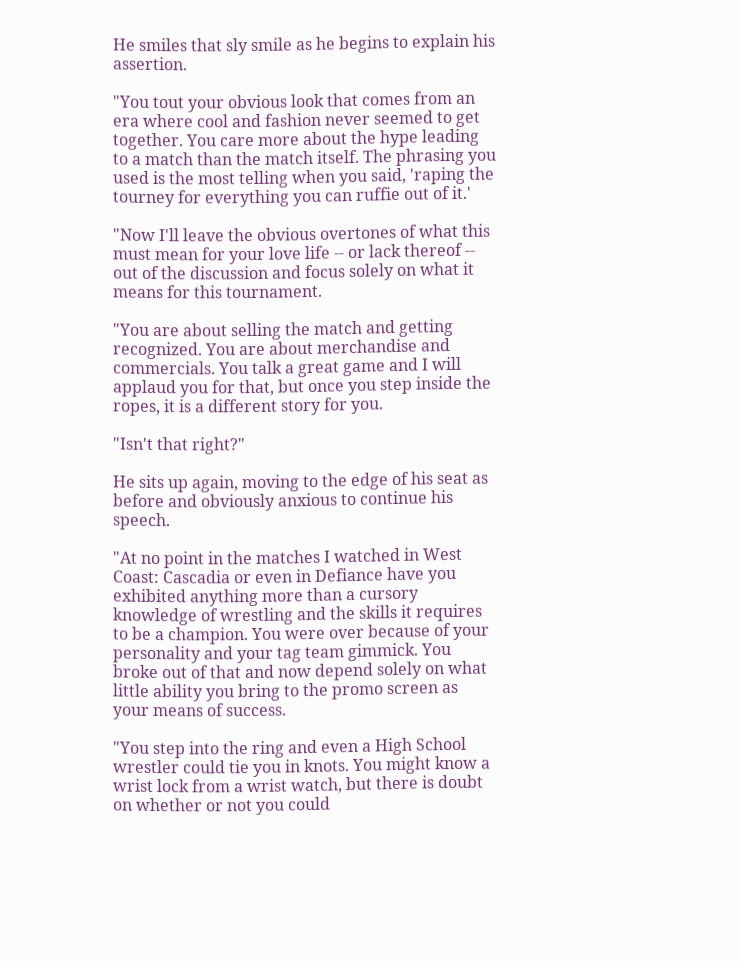He smiles that sly smile as he begins to explain his assertion.

"You tout your obvious look that comes from an era where cool and fashion never seemed to get together. You care more about the hype leading to a match than the match itself. The phrasing you used is the most telling when you said, 'raping the tourney for everything you can ruffie out of it.'

"Now I'll leave the obvious overtones of what this must mean for your love life -- or lack thereof -- out of the discussion and focus solely on what it means for this tournament.

"You are about selling the match and getting recognized. You are about merchandise and commercials. You talk a great game and I will applaud you for that, but once you step inside the ropes, it is a different story for you.

"Isn't that right?"

He sits up again, moving to the edge of his seat as before and obviously anxious to continue his speech.

"At no point in the matches I watched in West Coast: Cascadia or even in Defiance have you exhibited anything more than a cursory knowledge of wrestling and the skills it requires to be a champion. You were over because of your personality and your tag team gimmick. You broke out of that and now depend solely on what little ability you bring to the promo screen as your means of success.

"You step into the ring and even a High School wrestler could tie you in knots. You might know a wrist lock from a wrist watch, but there is doubt on whether or not you could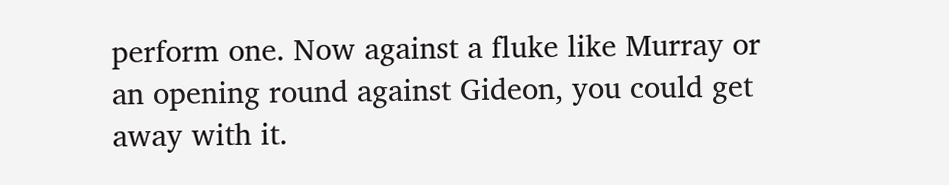perform one. Now against a fluke like Murray or an opening round against Gideon, you could get away with it.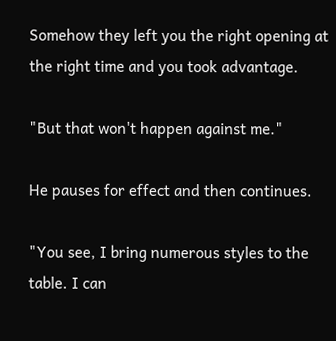Somehow they left you the right opening at the right time and you took advantage.

"But that won't happen against me."

He pauses for effect and then continues.

"You see, I bring numerous styles to the table. I can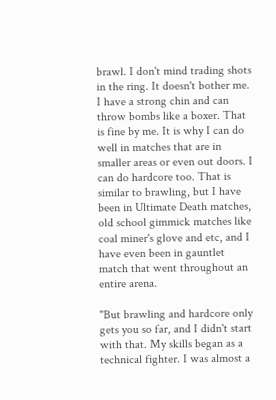brawl. I don't mind trading shots in the ring. It doesn't bother me. I have a strong chin and can throw bombs like a boxer. That is fine by me. It is why I can do well in matches that are in smaller areas or even out doors. I can do hardcore too. That is similar to brawling, but I have been in Ultimate Death matches, old school gimmick matches like coal miner's glove and etc, and I have even been in gauntlet match that went throughout an entire arena.

"But brawling and hardcore only gets you so far, and I didn't start with that. My skills began as a technical fighter. I was almost a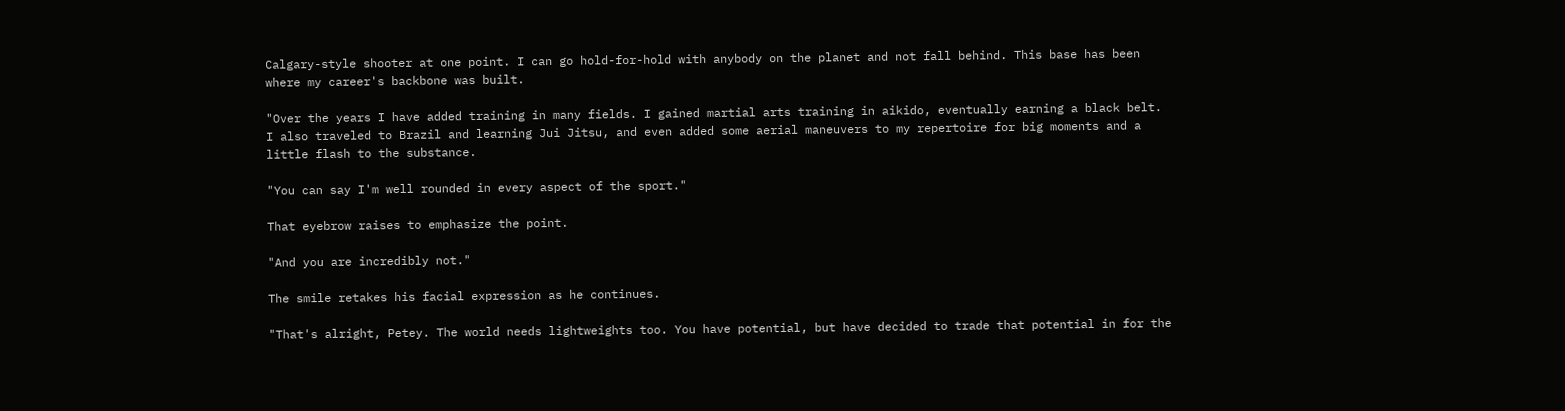Calgary-style shooter at one point. I can go hold-for-hold with anybody on the planet and not fall behind. This base has been where my career's backbone was built.

"Over the years I have added training in many fields. I gained martial arts training in aikido, eventually earning a black belt. I also traveled to Brazil and learning Jui Jitsu, and even added some aerial maneuvers to my repertoire for big moments and a little flash to the substance.

"You can say I'm well rounded in every aspect of the sport."

That eyebrow raises to emphasize the point.

"And you are incredibly not."

The smile retakes his facial expression as he continues.

"That's alright, Petey. The world needs lightweights too. You have potential, but have decided to trade that potential in for the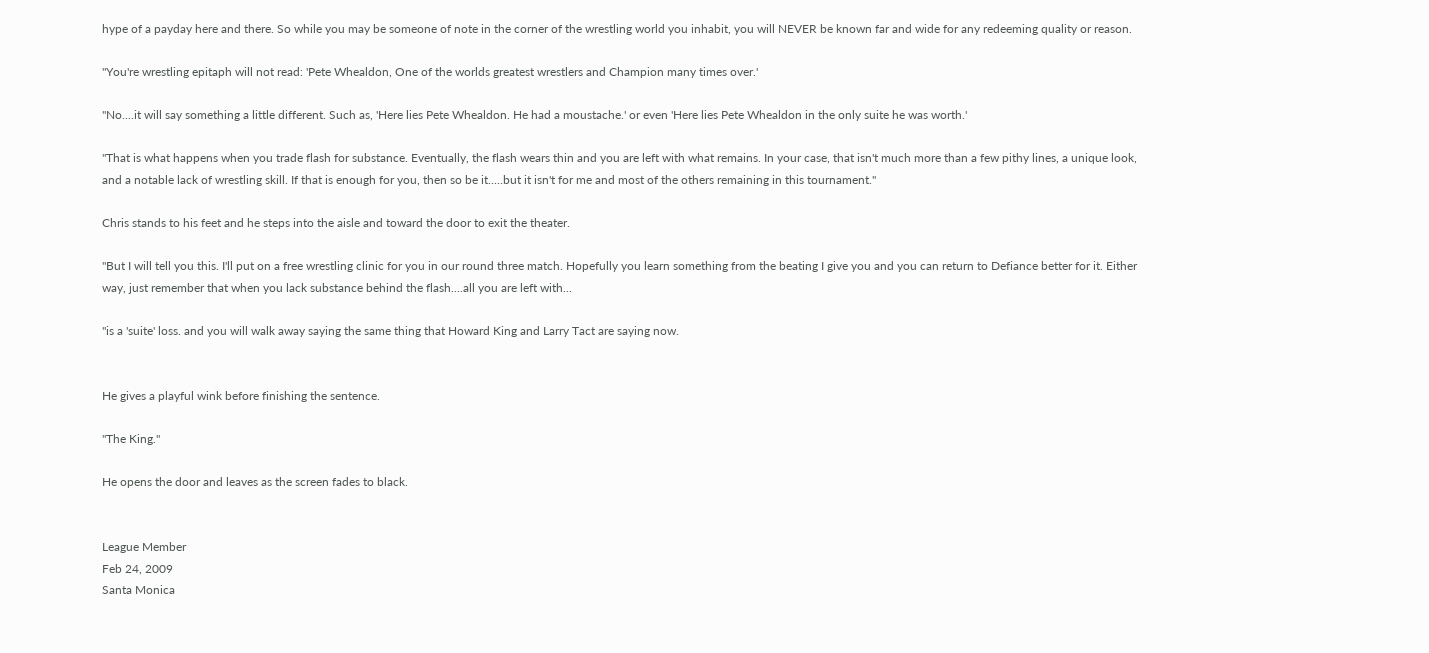hype of a payday here and there. So while you may be someone of note in the corner of the wrestling world you inhabit, you will NEVER be known far and wide for any redeeming quality or reason.

"You're wrestling epitaph will not read: 'Pete Whealdon, One of the worlds greatest wrestlers and Champion many times over.'

"No....it will say something a little different. Such as, 'Here lies Pete Whealdon. He had a moustache.' or even 'Here lies Pete Whealdon in the only suite he was worth.'

"That is what happens when you trade flash for substance. Eventually, the flash wears thin and you are left with what remains. In your case, that isn't much more than a few pithy lines, a unique look, and a notable lack of wrestling skill. If that is enough for you, then so be it.....but it isn't for me and most of the others remaining in this tournament."

Chris stands to his feet and he steps into the aisle and toward the door to exit the theater.

"But I will tell you this. I'll put on a free wrestling clinic for you in our round three match. Hopefully you learn something from the beating I give you and you can return to Defiance better for it. Either way, just remember that when you lack substance behind the flash....all you are left with...

"is a 'suite' loss. and you will walk away saying the same thing that Howard King and Larry Tact are saying now.


He gives a playful wink before finishing the sentence.

"The King."

He opens the door and leaves as the screen fades to black.


League Member
Feb 24, 2009
Santa Monica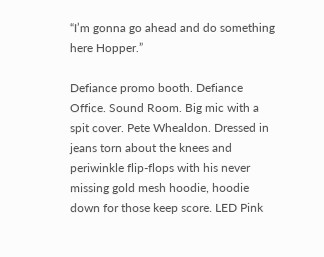“I’m gonna go ahead and do something here Hopper.”

Defiance promo booth. Defiance Office. Sound Room. Big mic with a spit cover. Pete Whealdon. Dressed in jeans torn about the knees and periwinkle flip-flops with his never missing gold mesh hoodie, hoodie down for those keep score. LED Pink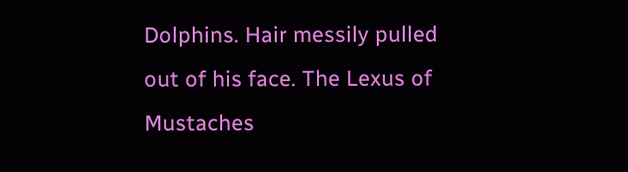Dolphins. Hair messily pulled out of his face. The Lexus of Mustaches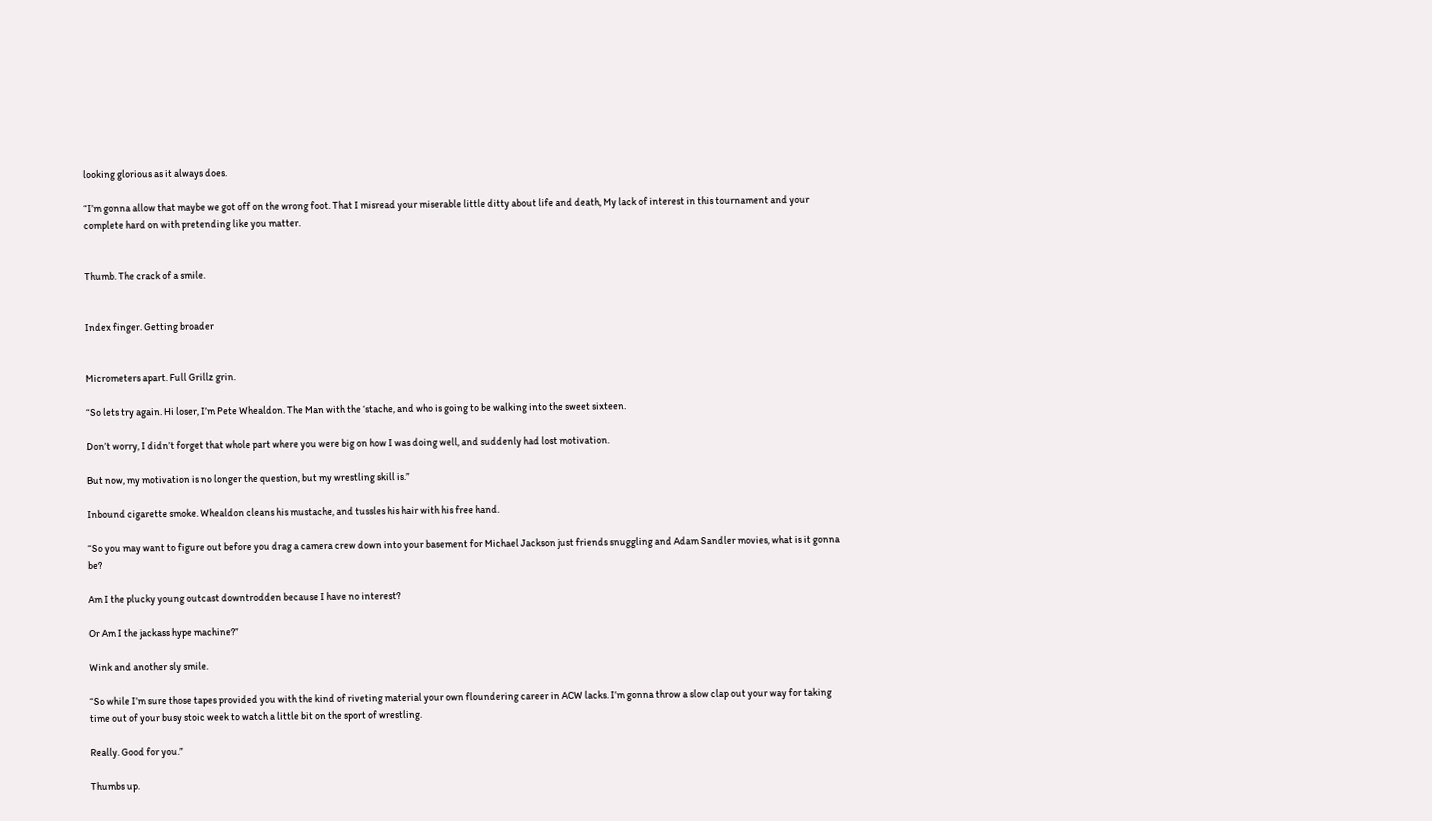looking glorious as it always does.

“I’m gonna allow that maybe we got off on the wrong foot. That I misread your miserable little ditty about life and death, My lack of interest in this tournament and your complete hard on with pretending like you matter.


Thumb. The crack of a smile.


Index finger. Getting broader


Micrometers apart. Full Grillz grin.

“So lets try again. Hi loser, I’m Pete Whealdon. The Man with the ‘stache, and who is going to be walking into the sweet sixteen.

Don’t worry, I didn’t forget that whole part where you were big on how I was doing well, and suddenly had lost motivation.

But now, my motivation is no longer the question, but my wrestling skill is.”

Inbound cigarette smoke. Whealdon cleans his mustache, and tussles his hair with his free hand.

“So you may want to figure out before you drag a camera crew down into your basement for Michael Jackson just friends snuggling and Adam Sandler movies, what is it gonna be?

Am I the plucky young outcast downtrodden because I have no interest?

Or Am I the jackass hype machine?”

Wink and another sly smile.

“So while I’m sure those tapes provided you with the kind of riveting material your own floundering career in ACW lacks. I’m gonna throw a slow clap out your way for taking time out of your busy stoic week to watch a little bit on the sport of wrestling.

Really. Good for you.”

Thumbs up.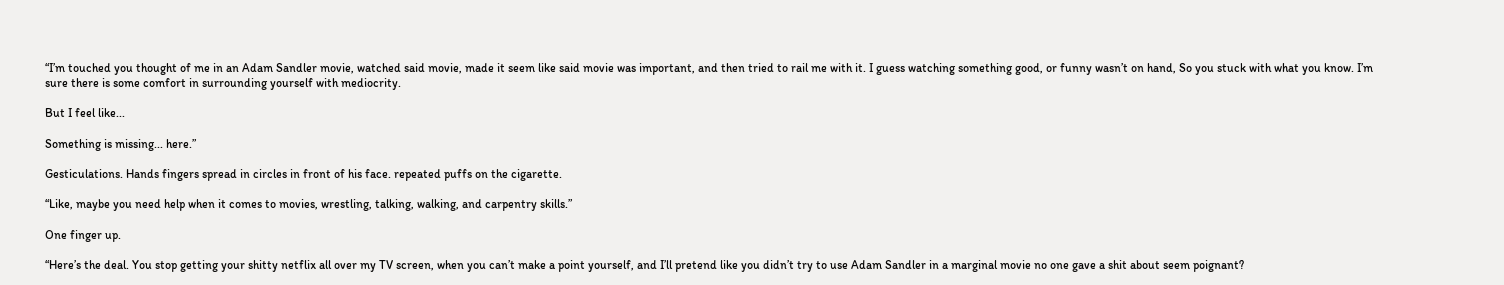“I’m touched you thought of me in an Adam Sandler movie, watched said movie, made it seem like said movie was important, and then tried to rail me with it. I guess watching something good, or funny wasn’t on hand, So you stuck with what you know. I’m sure there is some comfort in surrounding yourself with mediocrity.

But I feel like...

Something is missing... here.”

Gesticulations. Hands fingers spread in circles in front of his face. repeated puffs on the cigarette.

“Like, maybe you need help when it comes to movies, wrestling, talking, walking, and carpentry skills.”

One finger up.

“Here’s the deal. You stop getting your shitty netflix all over my TV screen, when you can’t make a point yourself, and I’ll pretend like you didn’t try to use Adam Sandler in a marginal movie no one gave a shit about seem poignant?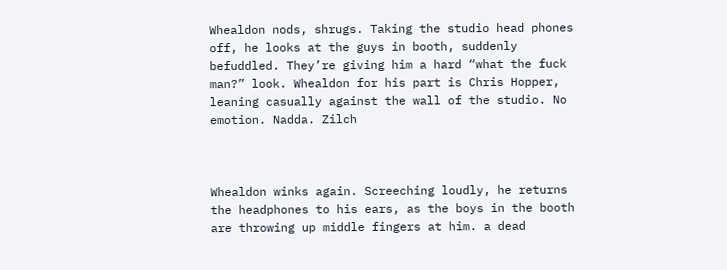Whealdon nods, shrugs. Taking the studio head phones off, he looks at the guys in booth, suddenly befuddled. They’re giving him a hard “what the fuck man?” look. Whealdon for his part is Chris Hopper, leaning casually against the wall of the studio. No emotion. Nadda. Zilch



Whealdon winks again. Screeching loudly, he returns the headphones to his ears, as the boys in the booth are throwing up middle fingers at him. a dead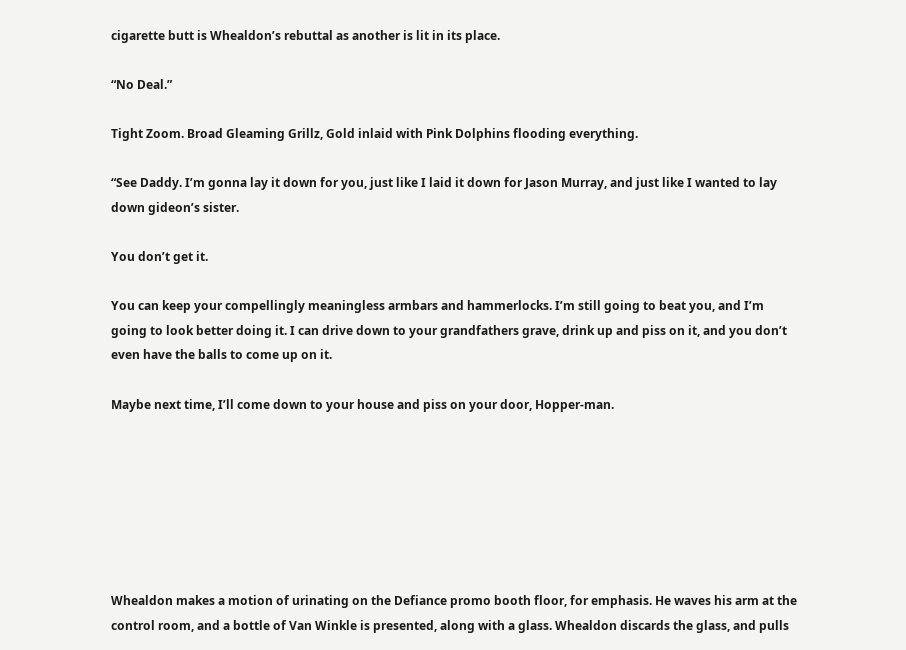cigarette butt is Whealdon’s rebuttal as another is lit in its place.

“No Deal.”

Tight Zoom. Broad Gleaming Grillz, Gold inlaid with Pink Dolphins flooding everything.

“See Daddy. I’m gonna lay it down for you, just like I laid it down for Jason Murray, and just like I wanted to lay down gideon’s sister.

You don’t get it.

You can keep your compellingly meaningless armbars and hammerlocks. I’m still going to beat you, and I’m going to look better doing it. I can drive down to your grandfathers grave, drink up and piss on it, and you don’t even have the balls to come up on it.

Maybe next time, I’ll come down to your house and piss on your door, Hopper-man.







Whealdon makes a motion of urinating on the Defiance promo booth floor, for emphasis. He waves his arm at the control room, and a bottle of Van Winkle is presented, along with a glass. Whealdon discards the glass, and pulls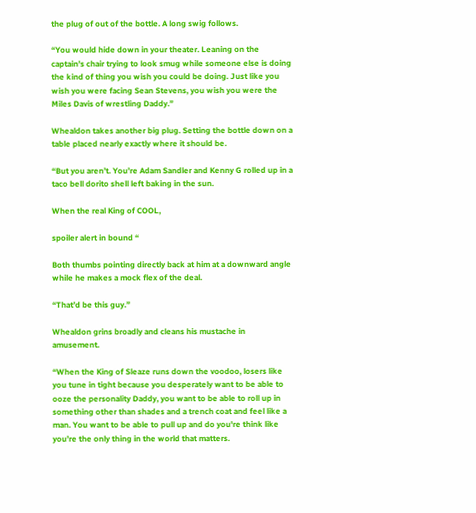the plug of out of the bottle. A long swig follows.

“You would hide down in your theater. Leaning on the captain's chair trying to look smug while someone else is doing the kind of thing you wish you could be doing. Just like you wish you were facing Sean Stevens, you wish you were the Miles Davis of wrestling Daddy.”

Whealdon takes another big plug. Setting the bottle down on a table placed nearly exactly where it should be.

“But you aren’t. You’re Adam Sandler and Kenny G rolled up in a taco bell dorito shell left baking in the sun.

When the real King of COOL,

spoiler alert in bound “

Both thumbs pointing directly back at him at a downward angle while he makes a mock flex of the deal.

“That’d be this guy.”

Whealdon grins broadly and cleans his mustache in amusement.

“When the King of Sleaze runs down the voodoo, losers like you tune in tight because you desperately want to be able to ooze the personality Daddy, you want to be able to roll up in something other than shades and a trench coat and feel like a man. You want to be able to pull up and do you're think like you’re the only thing in the world that matters.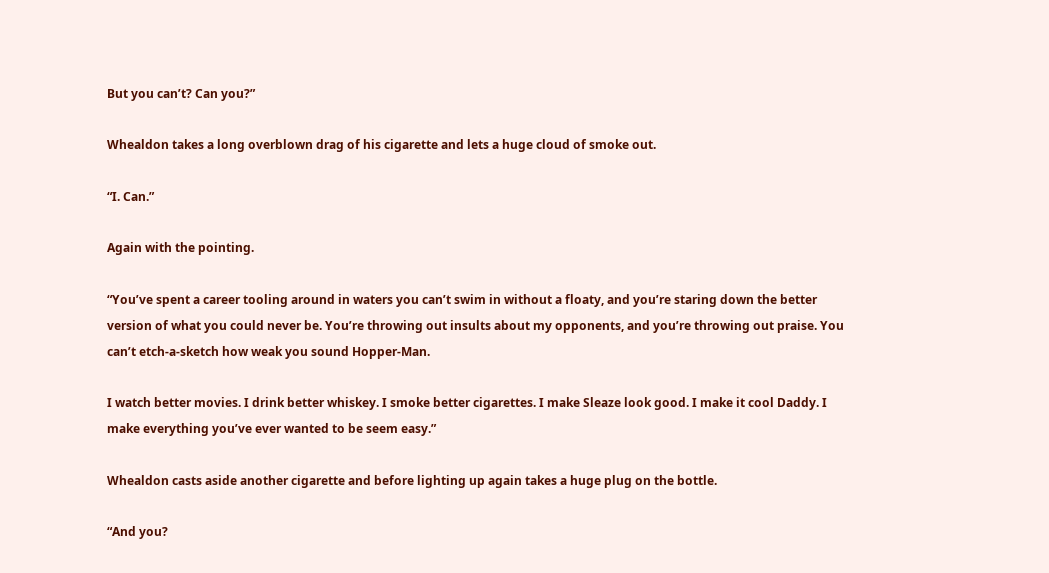But you can’t? Can you?”

Whealdon takes a long overblown drag of his cigarette and lets a huge cloud of smoke out.

“I. Can.”

Again with the pointing.

“You’ve spent a career tooling around in waters you can’t swim in without a floaty, and you’re staring down the better version of what you could never be. You’re throwing out insults about my opponents, and you’re throwing out praise. You can’t etch-a-sketch how weak you sound Hopper-Man.

I watch better movies. I drink better whiskey. I smoke better cigarettes. I make Sleaze look good. I make it cool Daddy. I make everything you’ve ever wanted to be seem easy.”

Whealdon casts aside another cigarette and before lighting up again takes a huge plug on the bottle.

“And you?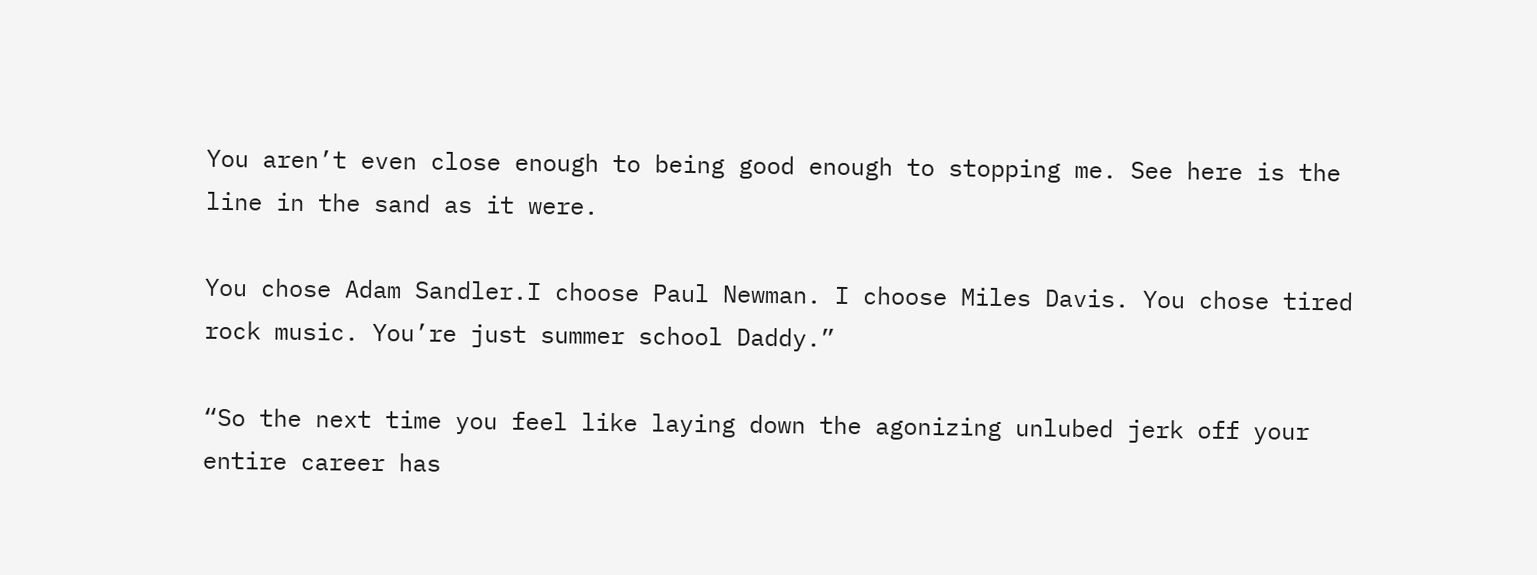You aren’t even close enough to being good enough to stopping me. See here is the line in the sand as it were.

You chose Adam Sandler.I choose Paul Newman. I choose Miles Davis. You chose tired rock music. You’re just summer school Daddy.”

“So the next time you feel like laying down the agonizing unlubed jerk off your entire career has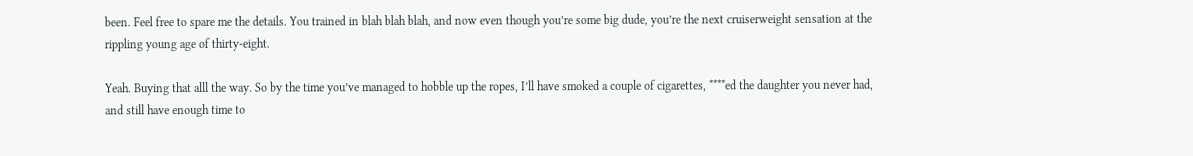been. Feel free to spare me the details. You trained in blah blah blah, and now even though you’re some big dude, you’re the next cruiserweight sensation at the rippling young age of thirty-eight.

Yeah. Buying that alll the way. So by the time you’ve managed to hobble up the ropes, I’ll have smoked a couple of cigarettes, ****ed the daughter you never had, and still have enough time to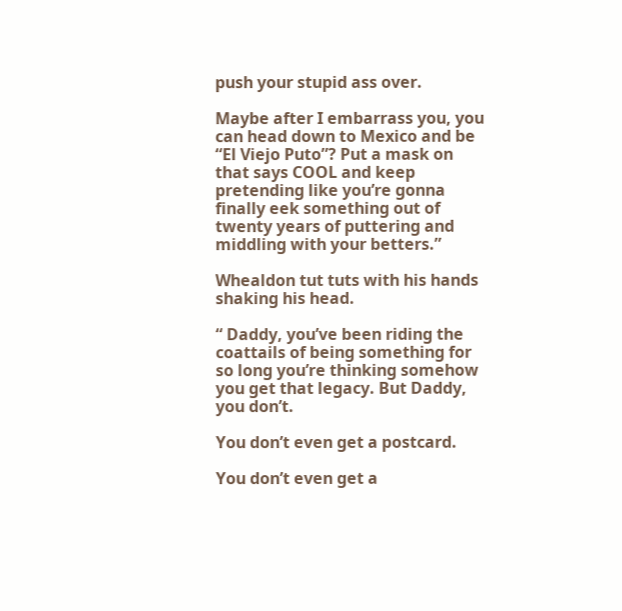push your stupid ass over.

Maybe after I embarrass you, you can head down to Mexico and be “El Viejo Puto”? Put a mask on that says COOL and keep pretending like you’re gonna finally eek something out of twenty years of puttering and middling with your betters.”

Whealdon tut tuts with his hands shaking his head.

“ Daddy, you’ve been riding the coattails of being something for so long you’re thinking somehow you get that legacy. But Daddy, you don’t.

You don’t even get a postcard.

You don’t even get a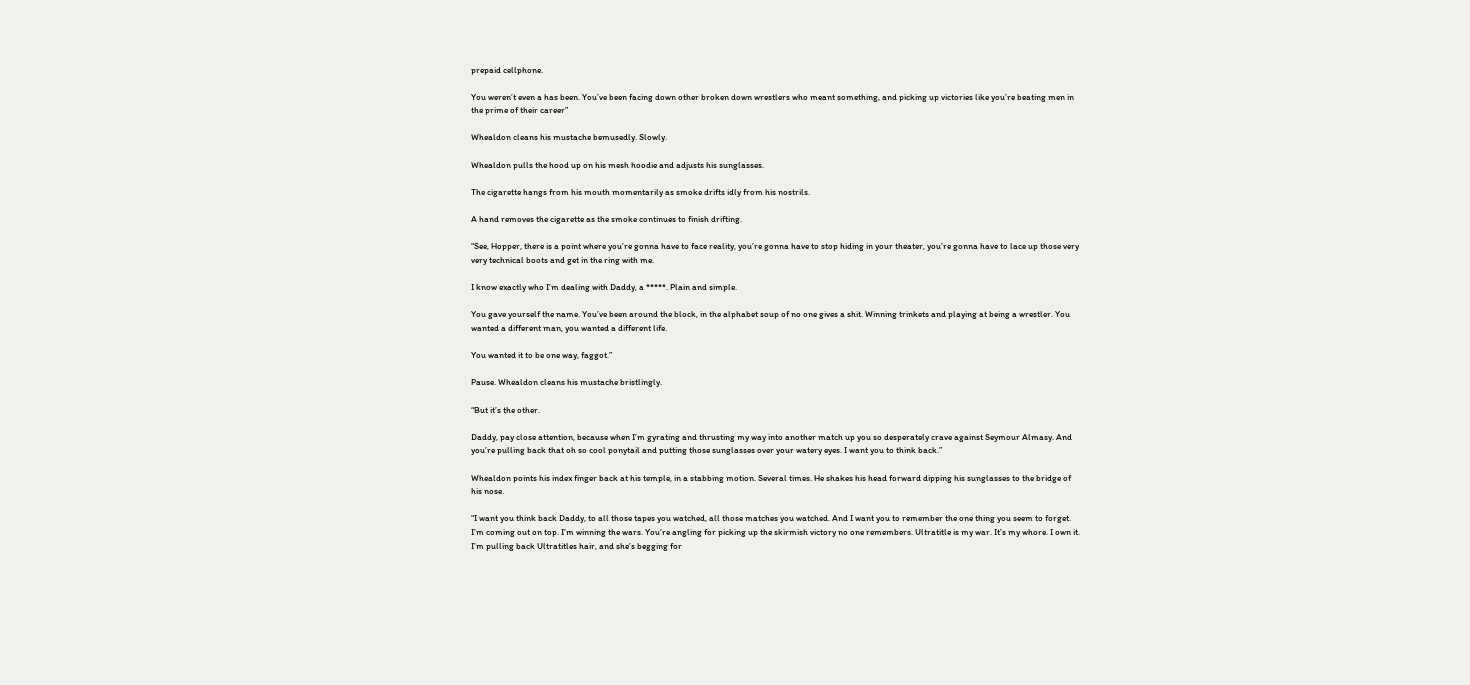prepaid cellphone.

You weren’t even a has been. You’ve been facing down other broken down wrestlers who meant something, and picking up victories like you’re beating men in the prime of their career”

Whealdon cleans his mustache bemusedly. Slowly.

Whealdon pulls the hood up on his mesh hoodie and adjusts his sunglasses.

The cigarette hangs from his mouth momentarily as smoke drifts idly from his nostrils.

A hand removes the cigarette as the smoke continues to finish drifting.

“See, Hopper, there is a point where you’re gonna have to face reality, you’re gonna have to stop hiding in your theater, you’re gonna have to lace up those very very technical boots and get in the ring with me.

I know exactly who I’m dealing with Daddy, a *****. Plain and simple.

You gave yourself the name. You’ve been around the block, in the alphabet soup of no one gives a shit. Winning trinkets and playing at being a wrestler. You wanted a different man, you wanted a different life.

You wanted it to be one way, faggot.”

Pause. Whealdon cleans his mustache bristlingly.

“But it’s the other.

Daddy, pay close attention, because when I’m gyrating and thrusting my way into another match up you so desperately crave against Seymour Almasy. And you’re pulling back that oh so cool ponytail and putting those sunglasses over your watery eyes. I want you to think back.”

Whealdon points his index finger back at his temple, in a stabbing motion. Several times. He shakes his head forward dipping his sunglasses to the bridge of his nose.

“I want you think back Daddy, to all those tapes you watched, all those matches you watched. And I want you to remember the one thing you seem to forget. I’m coming out on top. I’m winning the wars. You’re angling for picking up the skirmish victory no one remembers. Ultratitle is my war. It’s my whore. I own it. I’m pulling back Ultratitles hair, and she’s begging for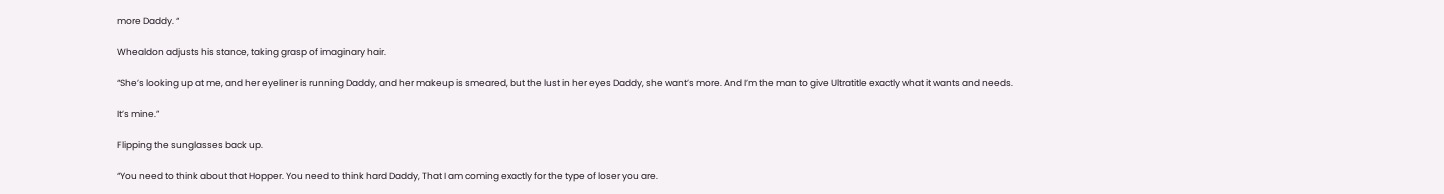more Daddy. “

Whealdon adjusts his stance, taking grasp of imaginary hair.

“She’s looking up at me, and her eyeliner is running Daddy, and her makeup is smeared, but the lust in her eyes Daddy, she want’s more. And I’m the man to give Ultratitle exactly what it wants and needs.

It’s mine.”

Flipping the sunglasses back up.

“You need to think about that Hopper. You need to think hard Daddy, That I am coming exactly for the type of loser you are.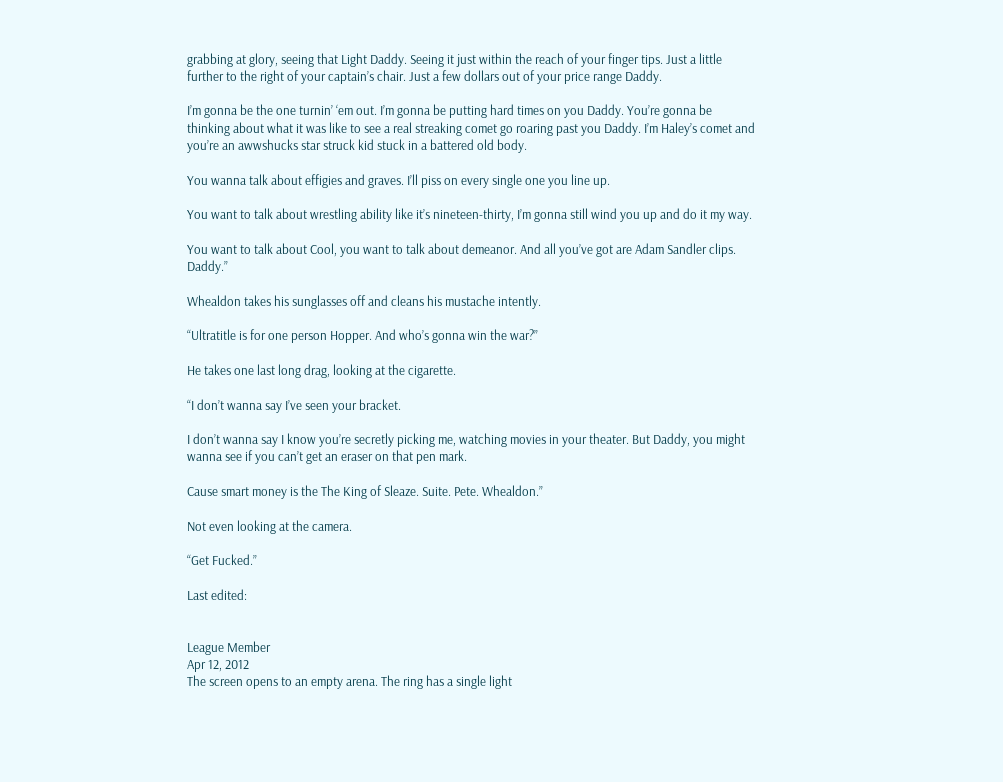grabbing at glory, seeing that Light Daddy. Seeing it just within the reach of your finger tips. Just a little further to the right of your captain’s chair. Just a few dollars out of your price range Daddy.

I’m gonna be the one turnin’ ‘em out. I’m gonna be putting hard times on you Daddy. You’re gonna be thinking about what it was like to see a real streaking comet go roaring past you Daddy. I’m Haley’s comet and you’re an awwshucks star struck kid stuck in a battered old body.

You wanna talk about effigies and graves. I’ll piss on every single one you line up.

You want to talk about wrestling ability like it’s nineteen-thirty, I’m gonna still wind you up and do it my way.

You want to talk about Cool, you want to talk about demeanor. And all you’ve got are Adam Sandler clips. Daddy.”

Whealdon takes his sunglasses off and cleans his mustache intently.

“Ultratitle is for one person Hopper. And who’s gonna win the war?”

He takes one last long drag, looking at the cigarette.

“I don’t wanna say I’ve seen your bracket.

I don’t wanna say I know you’re secretly picking me, watching movies in your theater. But Daddy, you might wanna see if you can’t get an eraser on that pen mark.

Cause smart money is the The King of Sleaze. Suite. Pete. Whealdon.”

Not even looking at the camera.

“Get Fucked.”

Last edited:


League Member
Apr 12, 2012
The screen opens to an empty arena. The ring has a single light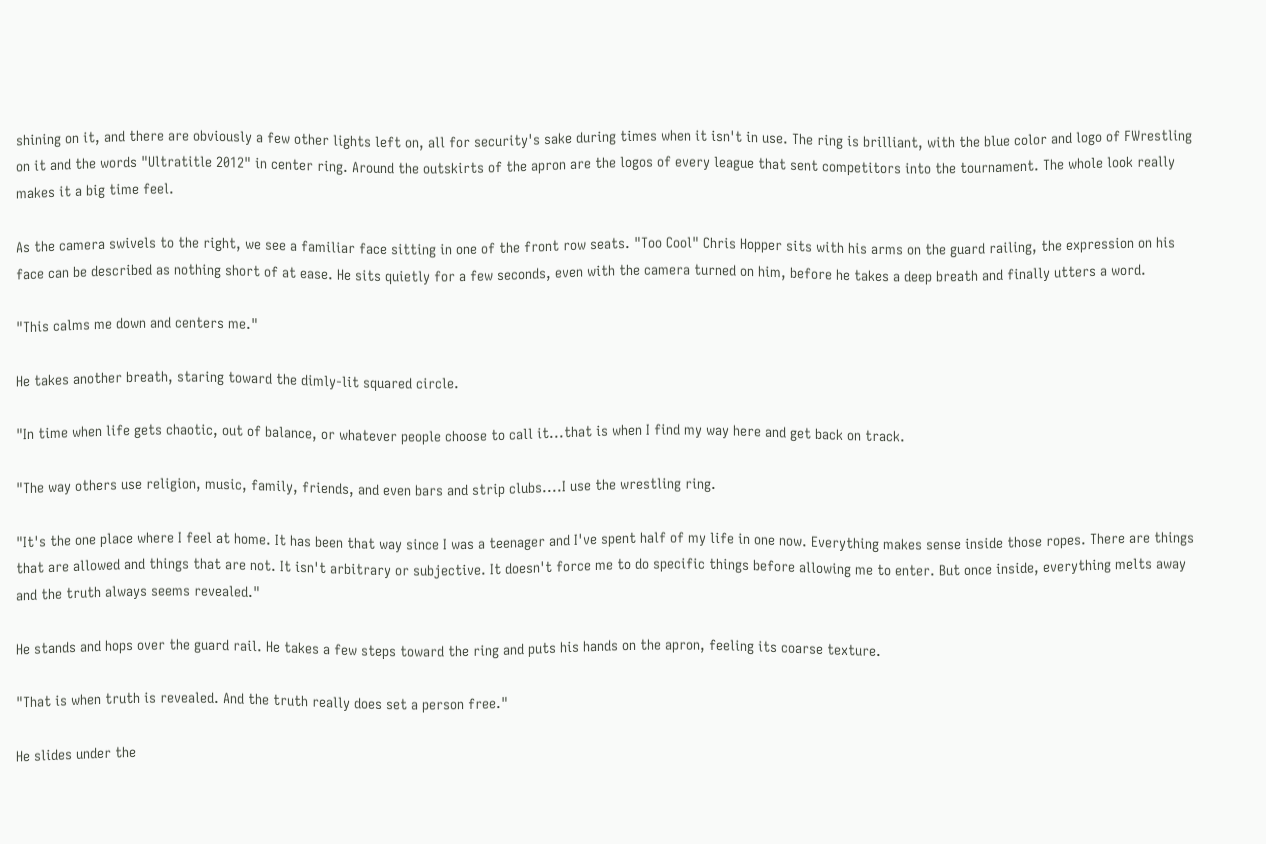shining on it, and there are obviously a few other lights left on, all for security's sake during times when it isn't in use. The ring is brilliant, with the blue color and logo of FWrestling on it and the words "Ultratitle 2012" in center ring. Around the outskirts of the apron are the logos of every league that sent competitors into the tournament. The whole look really makes it a big time feel.

As the camera swivels to the right, we see a familiar face sitting in one of the front row seats. "Too Cool" Chris Hopper sits with his arms on the guard railing, the expression on his face can be described as nothing short of at ease. He sits quietly for a few seconds, even with the camera turned on him, before he takes a deep breath and finally utters a word.

"This calms me down and centers me."

He takes another breath, staring toward the dimly-lit squared circle.

"In time when life gets chaotic, out of balance, or whatever people choose to call it...that is when I find my way here and get back on track.

"The way others use religion, music, family, friends, and even bars and strip clubs....I use the wrestling ring.

"It's the one place where I feel at home. It has been that way since I was a teenager and I've spent half of my life in one now. Everything makes sense inside those ropes. There are things that are allowed and things that are not. It isn't arbitrary or subjective. It doesn't force me to do specific things before allowing me to enter. But once inside, everything melts away and the truth always seems revealed."

He stands and hops over the guard rail. He takes a few steps toward the ring and puts his hands on the apron, feeling its coarse texture.

"That is when truth is revealed. And the truth really does set a person free."

He slides under the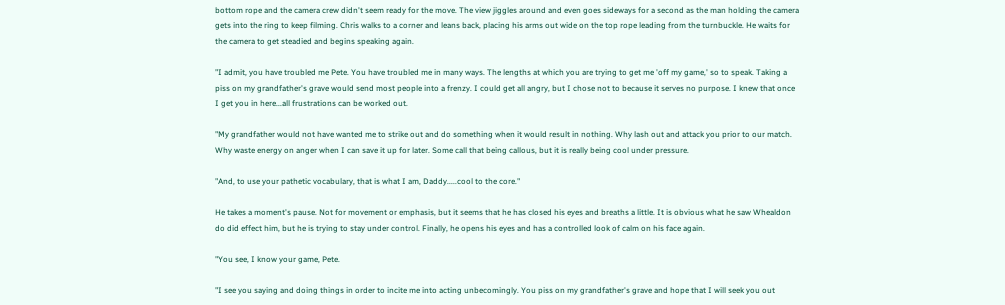bottom rope and the camera crew didn't seem ready for the move. The view jiggles around and even goes sideways for a second as the man holding the camera gets into the ring to keep filming. Chris walks to a corner and leans back, placing his arms out wide on the top rope leading from the turnbuckle. He waits for the camera to get steadied and begins speaking again.

"I admit, you have troubled me Pete. You have troubled me in many ways. The lengths at which you are trying to get me 'off my game,' so to speak. Taking a piss on my grandfather's grave would send most people into a frenzy. I could get all angry, but I chose not to because it serves no purpose. I knew that once I get you in here...all frustrations can be worked out.

"My grandfather would not have wanted me to strike out and do something when it would result in nothing. Why lash out and attack you prior to our match. Why waste energy on anger when I can save it up for later. Some call that being callous, but it is really being cool under pressure.

"And, to use your pathetic vocabulary, that is what I am, Daddy.....cool to the core."

He takes a moment's pause. Not for movement or emphasis, but it seems that he has closed his eyes and breaths a little. It is obvious what he saw Whealdon do did effect him, but he is trying to stay under control. Finally, he opens his eyes and has a controlled look of calm on his face again.

"You see, I know your game, Pete.

"I see you saying and doing things in order to incite me into acting unbecomingly. You piss on my grandfather's grave and hope that I will seek you out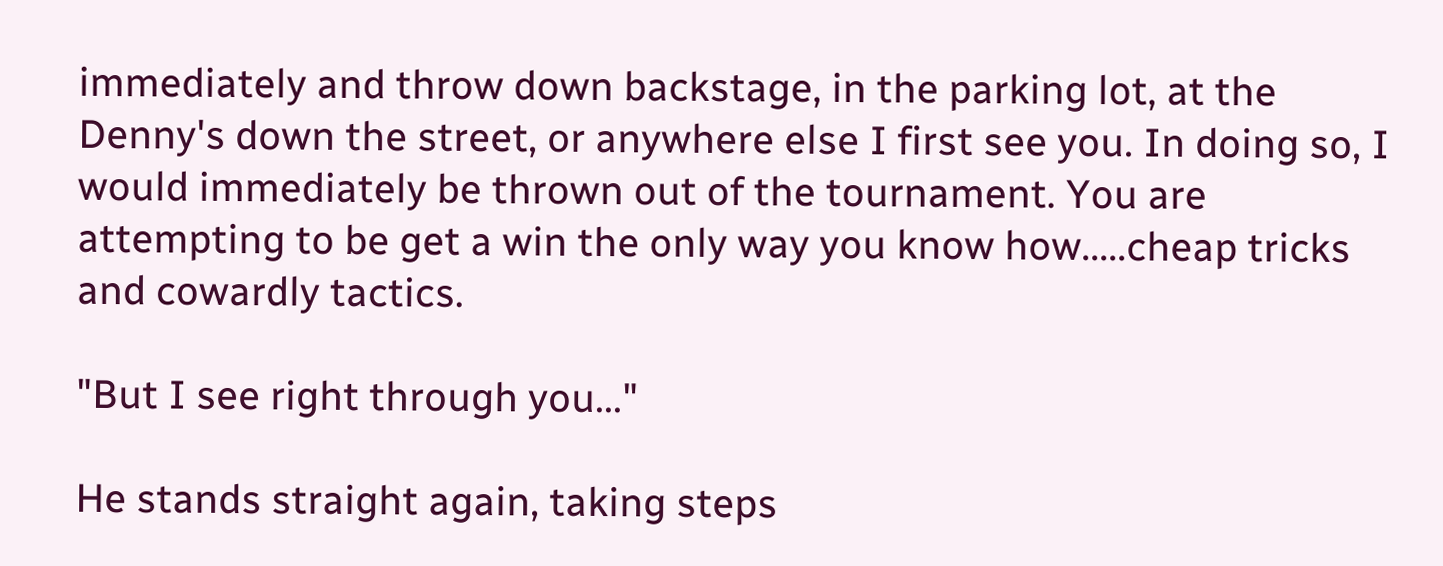immediately and throw down backstage, in the parking lot, at the Denny's down the street, or anywhere else I first see you. In doing so, I would immediately be thrown out of the tournament. You are attempting to be get a win the only way you know how.....cheap tricks and cowardly tactics.

"But I see right through you..."

He stands straight again, taking steps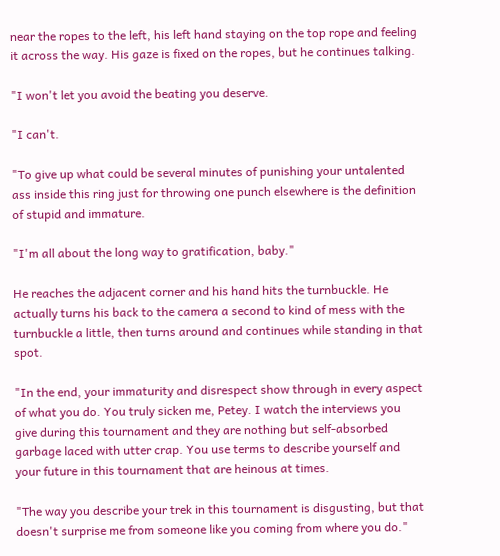near the ropes to the left, his left hand staying on the top rope and feeling it across the way. His gaze is fixed on the ropes, but he continues talking.

"I won't let you avoid the beating you deserve.

"I can't.

"To give up what could be several minutes of punishing your untalented ass inside this ring just for throwing one punch elsewhere is the definition of stupid and immature.

"I'm all about the long way to gratification, baby."

He reaches the adjacent corner and his hand hits the turnbuckle. He actually turns his back to the camera a second to kind of mess with the turnbuckle a little, then turns around and continues while standing in that spot.

"In the end, your immaturity and disrespect show through in every aspect of what you do. You truly sicken me, Petey. I watch the interviews you give during this tournament and they are nothing but self-absorbed garbage laced with utter crap. You use terms to describe yourself and your future in this tournament that are heinous at times.

"The way you describe your trek in this tournament is disgusting, but that doesn't surprise me from someone like you coming from where you do."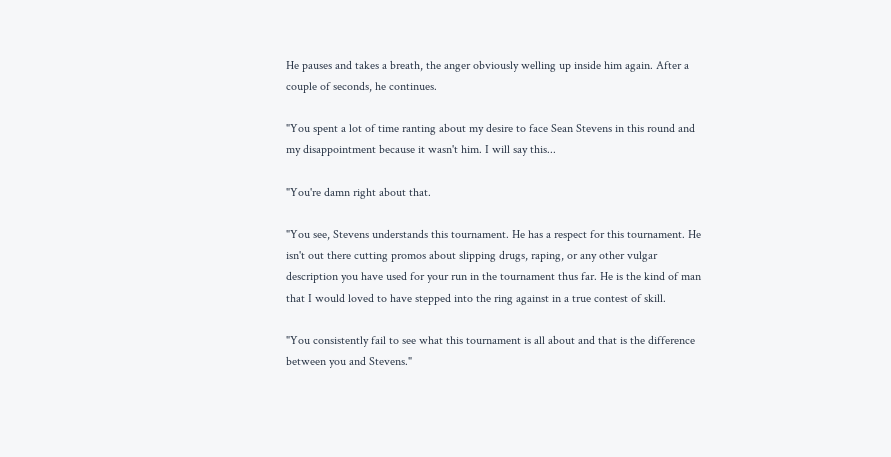He pauses and takes a breath, the anger obviously welling up inside him again. After a couple of seconds, he continues.

"You spent a lot of time ranting about my desire to face Sean Stevens in this round and my disappointment because it wasn't him. I will say this...

"You're damn right about that.

"You see, Stevens understands this tournament. He has a respect for this tournament. He isn't out there cutting promos about slipping drugs, raping, or any other vulgar description you have used for your run in the tournament thus far. He is the kind of man that I would loved to have stepped into the ring against in a true contest of skill.

"You consistently fail to see what this tournament is all about and that is the difference between you and Stevens."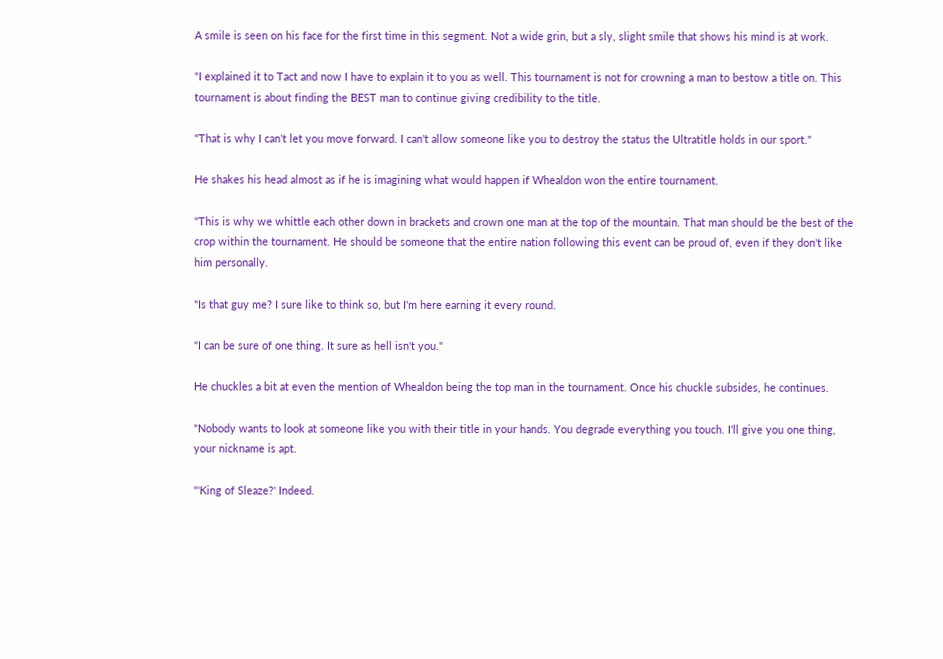A smile is seen on his face for the first time in this segment. Not a wide grin, but a sly, slight smile that shows his mind is at work.

"I explained it to Tact and now I have to explain it to you as well. This tournament is not for crowning a man to bestow a title on. This tournament is about finding the BEST man to continue giving credibility to the title.

"That is why I can't let you move forward. I can't allow someone like you to destroy the status the Ultratitle holds in our sport."

He shakes his head almost as if he is imagining what would happen if Whealdon won the entire tournament.

"This is why we whittle each other down in brackets and crown one man at the top of the mountain. That man should be the best of the crop within the tournament. He should be someone that the entire nation following this event can be proud of, even if they don't like him personally.

"Is that guy me? I sure like to think so, but I'm here earning it every round.

"I can be sure of one thing. It sure as hell isn't you."

He chuckles a bit at even the mention of Whealdon being the top man in the tournament. Once his chuckle subsides, he continues.

"Nobody wants to look at someone like you with their title in your hands. You degrade everything you touch. I'll give you one thing, your nickname is apt.

"'King of Sleaze?' Indeed.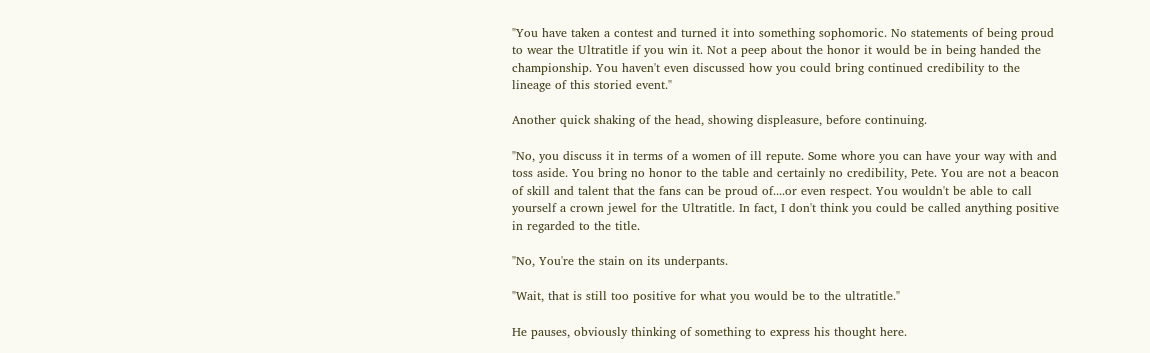"You have taken a contest and turned it into something sophomoric. No statements of being proud to wear the Ultratitle if you win it. Not a peep about the honor it would be in being handed the championship. You haven't even discussed how you could bring continued credibility to the lineage of this storied event."

Another quick shaking of the head, showing displeasure, before continuing.

"No, you discuss it in terms of a women of ill repute. Some whore you can have your way with and toss aside. You bring no honor to the table and certainly no credibility, Pete. You are not a beacon of skill and talent that the fans can be proud of....or even respect. You wouldn't be able to call yourself a crown jewel for the Ultratitle. In fact, I don't think you could be called anything positive in regarded to the title.

"No, You're the stain on its underpants.

"Wait, that is still too positive for what you would be to the ultratitle."

He pauses, obviously thinking of something to express his thought here.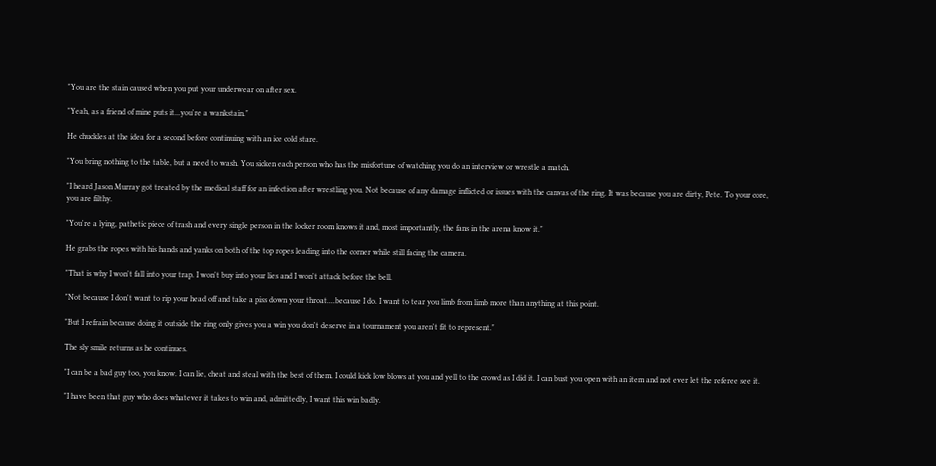"You are the stain caused when you put your underwear on after sex.

"Yeah, as a friend of mine puts it...you're a wankstain."

He chuckles at the idea for a second before continuing with an ice cold stare.

"You bring nothing to the table, but a need to wash. You sicken each person who has the misfortune of watching you do an interview or wrestle a match.

"I heard Jason Murray got treated by the medical staff for an infection after wrestling you. Not because of any damage inflicted or issues with the canvas of the ring. It was because you are dirty, Pete. To your core, you are filthy.

"You're a lying, pathetic piece of trash and every single person in the locker room knows it and, most importantly, the fans in the arena know it."

He grabs the ropes with his hands and yanks on both of the top ropes leading into the corner while still facing the camera.

"That is why I won't fall into your trap. I won't buy into your lies and I won't attack before the bell.

"Not because I don't want to rip your head off and take a piss down your throat....because I do. I want to tear you limb from limb more than anything at this point.

"But I refrain because doing it outside the ring only gives you a win you don't deserve in a tournament you aren't fit to represent."

The sly smile returns as he continues.

"I can be a bad guy too, you know. I can lie, cheat and steal with the best of them. I could kick low blows at you and yell to the crowd as I did it. I can bust you open with an item and not ever let the referee see it.

"I have been that guy who does whatever it takes to win and, admittedly, I want this win badly.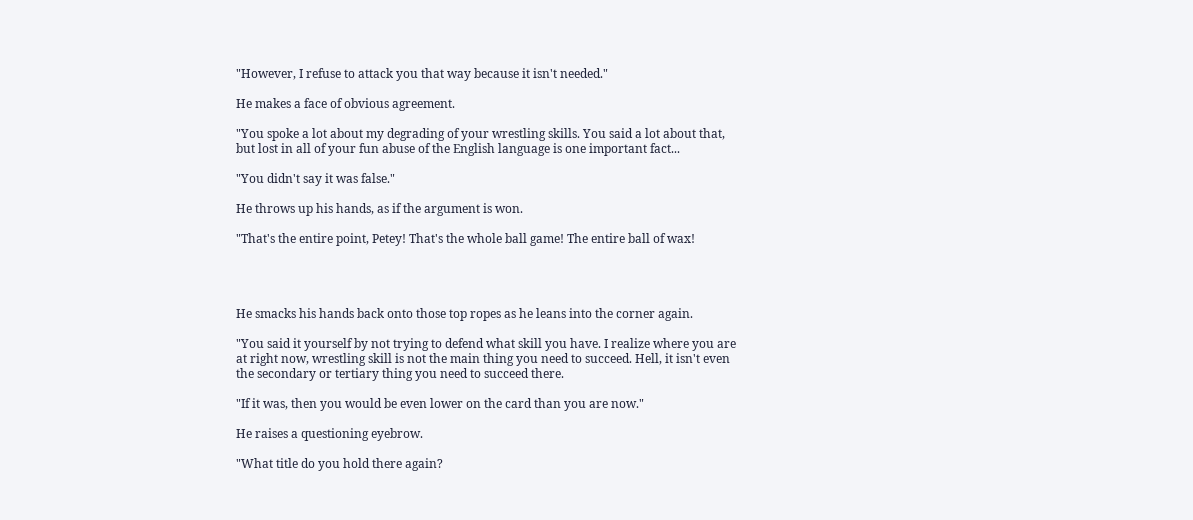"However, I refuse to attack you that way because it isn't needed."

He makes a face of obvious agreement.

"You spoke a lot about my degrading of your wrestling skills. You said a lot about that, but lost in all of your fun abuse of the English language is one important fact...

"You didn't say it was false."

He throws up his hands, as if the argument is won.

"That's the entire point, Petey! That's the whole ball game! The entire ball of wax!




He smacks his hands back onto those top ropes as he leans into the corner again.

"You said it yourself by not trying to defend what skill you have. I realize where you are at right now, wrestling skill is not the main thing you need to succeed. Hell, it isn't even the secondary or tertiary thing you need to succeed there.

"If it was, then you would be even lower on the card than you are now."

He raises a questioning eyebrow.

"What title do you hold there again?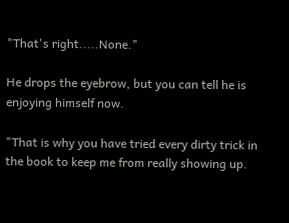"That's right.....None."

He drops the eyebrow, but you can tell he is enjoying himself now.

"That is why you have tried every dirty trick in the book to keep me from really showing up.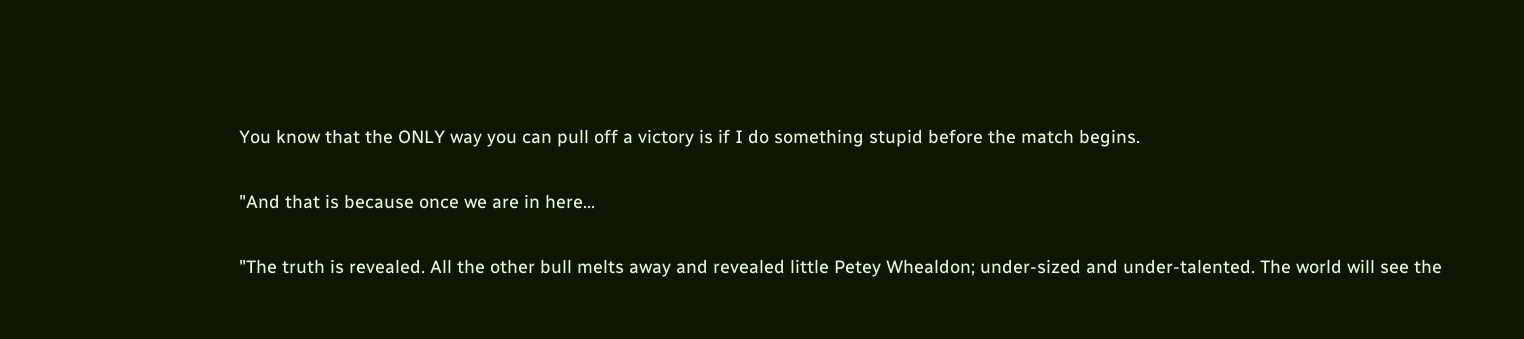You know that the ONLY way you can pull off a victory is if I do something stupid before the match begins.

"And that is because once we are in here...

"The truth is revealed. All the other bull melts away and revealed little Petey Whealdon; under-sized and under-talented. The world will see the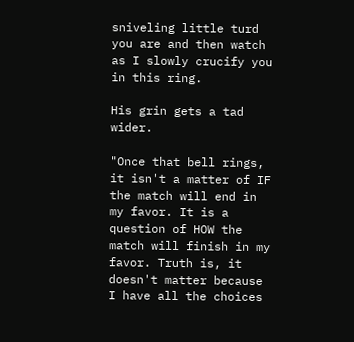sniveling little turd you are and then watch as I slowly crucify you in this ring.

His grin gets a tad wider.

"Once that bell rings, it isn't a matter of IF the match will end in my favor. It is a question of HOW the match will finish in my favor. Truth is, it doesn't matter because I have all the choices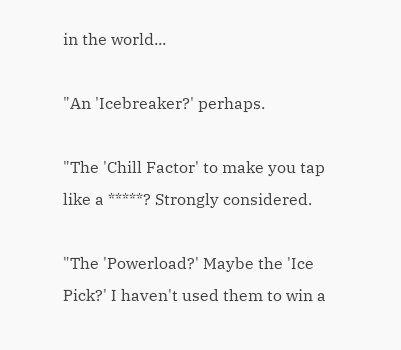in the world...

"An 'Icebreaker?' perhaps.

"The 'Chill Factor' to make you tap like a *****? Strongly considered.

"The 'Powerload?' Maybe the 'Ice Pick?' I haven't used them to win a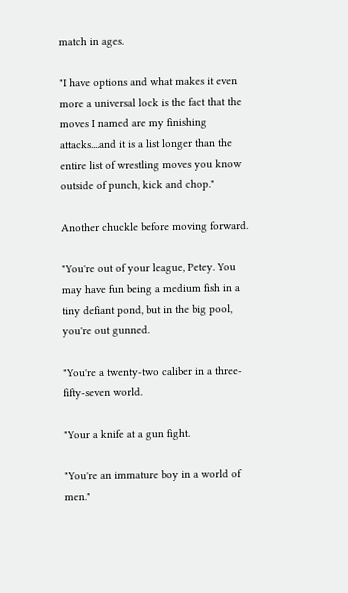match in ages.

"I have options and what makes it even more a universal lock is the fact that the moves I named are my finishing attacks....and it is a list longer than the entire list of wrestling moves you know outside of punch, kick and chop."

Another chuckle before moving forward.

"You're out of your league, Petey. You may have fun being a medium fish in a tiny defiant pond, but in the big pool, you're out gunned.

"You're a twenty-two caliber in a three-fifty-seven world.

"Your a knife at a gun fight.

"You're an immature boy in a world of men."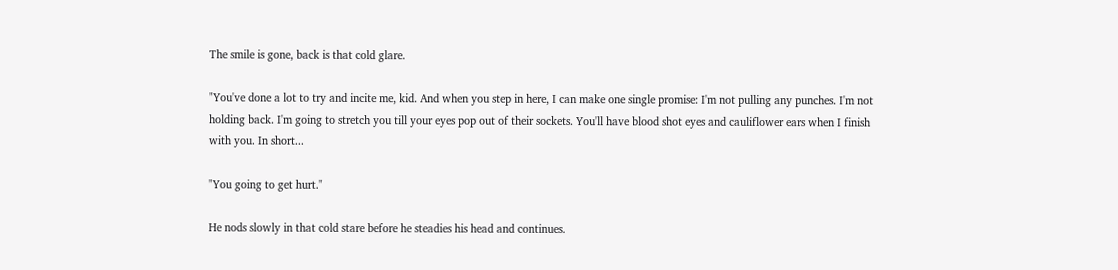The smile is gone, back is that cold glare.

"You've done a lot to try and incite me, kid. And when you step in here, I can make one single promise: I'm not pulling any punches. I'm not holding back. I'm going to stretch you till your eyes pop out of their sockets. You'll have blood shot eyes and cauliflower ears when I finish with you. In short...

"You going to get hurt."

He nods slowly in that cold stare before he steadies his head and continues.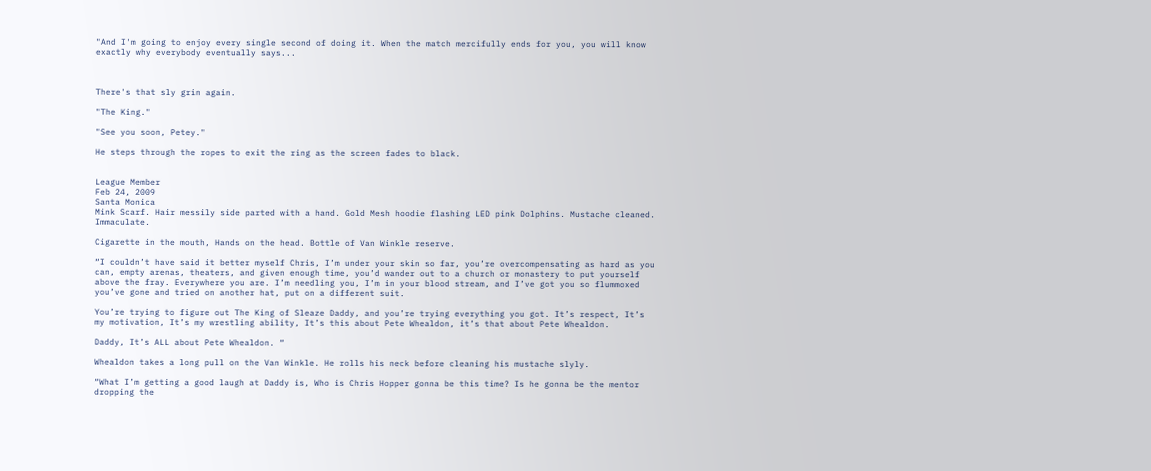"And I'm going to enjoy every single second of doing it. When the match mercifully ends for you, you will know exactly why everybody eventually says...



There's that sly grin again.

"The King."

"See you soon, Petey."

He steps through the ropes to exit the ring as the screen fades to black.


League Member
Feb 24, 2009
Santa Monica
Mink Scarf. Hair messily side parted with a hand. Gold Mesh hoodie flashing LED pink Dolphins. Mustache cleaned. Immaculate.

Cigarette in the mouth, Hands on the head. Bottle of Van Winkle reserve.

“I couldn’t have said it better myself Chris, I’m under your skin so far, you’re overcompensating as hard as you can, empty arenas, theaters, and given enough time, you’d wander out to a church or monastery to put yourself above the fray. Everywhere you are. I’m needling you, I’m in your blood stream, and I’ve got you so flummoxed you’ve gone and tried on another hat, put on a different suit.

You’re trying to figure out The King of Sleaze Daddy, and you’re trying everything you got. It’s respect, It’s my motivation, It’s my wrestling ability, It’s this about Pete Whealdon, it’s that about Pete Whealdon.

Daddy, It’s ALL about Pete Whealdon. “

Whealdon takes a long pull on the Van Winkle. He rolls his neck before cleaning his mustache slyly.

“What I’m getting a good laugh at Daddy is, Who is Chris Hopper gonna be this time? Is he gonna be the mentor dropping the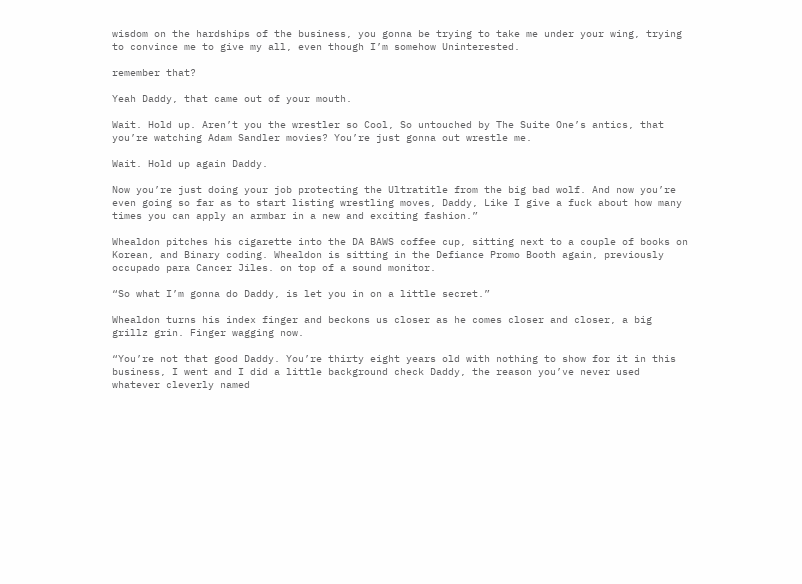wisdom on the hardships of the business, you gonna be trying to take me under your wing, trying to convince me to give my all, even though I’m somehow Uninterested.

remember that?

Yeah Daddy, that came out of your mouth.

Wait. Hold up. Aren’t you the wrestler so Cool, So untouched by The Suite One’s antics, that you’re watching Adam Sandler movies? You’re just gonna out wrestle me.

Wait. Hold up again Daddy.

Now you’re just doing your job protecting the Ultratitle from the big bad wolf. And now you’re even going so far as to start listing wrestling moves, Daddy, Like I give a fuck about how many times you can apply an armbar in a new and exciting fashion.”

Whealdon pitches his cigarette into the DA BAWS coffee cup, sitting next to a couple of books on Korean, and Binary coding. Whealdon is sitting in the Defiance Promo Booth again, previously occupado para Cancer Jiles. on top of a sound monitor.

“So what I’m gonna do Daddy, is let you in on a little secret.”

Whealdon turns his index finger and beckons us closer as he comes closer and closer, a big grillz grin. Finger wagging now.

“You’re not that good Daddy. You’re thirty eight years old with nothing to show for it in this business, I went and I did a little background check Daddy, the reason you’ve never used whatever cleverly named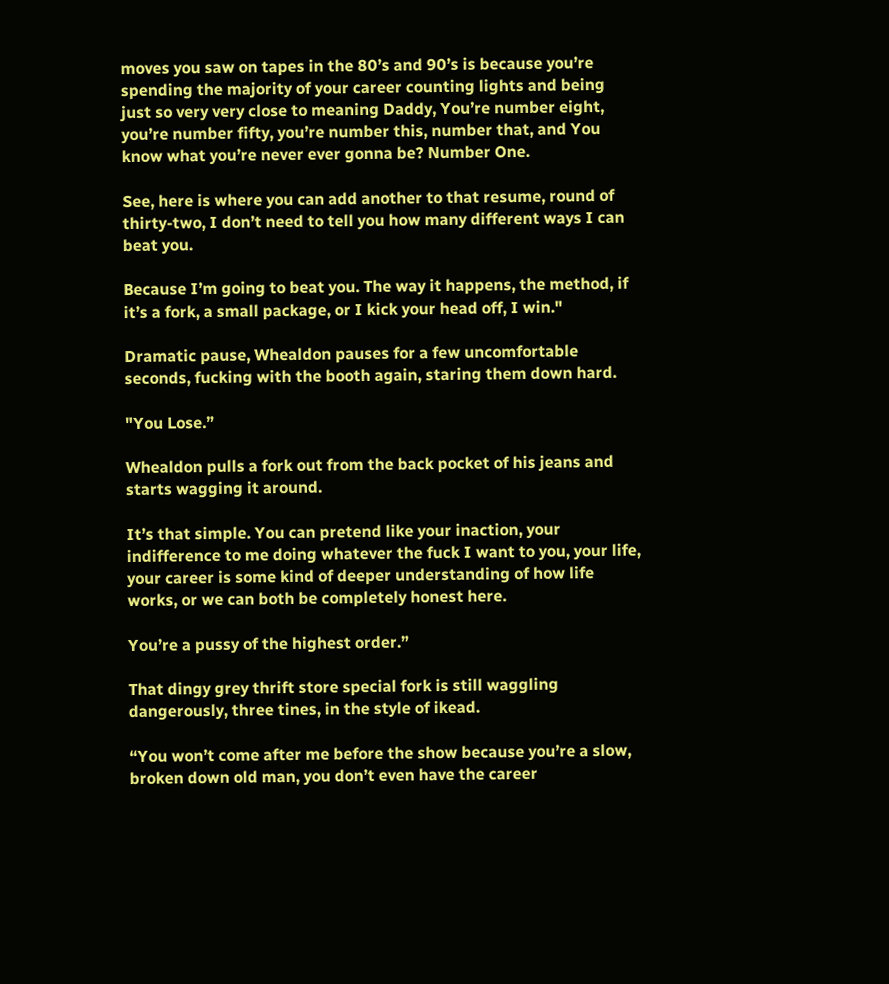moves you saw on tapes in the 80’s and 90’s is because you’re spending the majority of your career counting lights and being just so very very close to meaning Daddy, You’re number eight, you’re number fifty, you’re number this, number that, and You know what you’re never ever gonna be? Number One.

See, here is where you can add another to that resume, round of thirty-two, I don’t need to tell you how many different ways I can beat you.

Because I’m going to beat you. The way it happens, the method, if it’s a fork, a small package, or I kick your head off, I win."

Dramatic pause, Whealdon pauses for a few uncomfortable seconds, fucking with the booth again, staring them down hard.

"You Lose.”

Whealdon pulls a fork out from the back pocket of his jeans and starts wagging it around.

It’s that simple. You can pretend like your inaction, your indifference to me doing whatever the fuck I want to you, your life, your career is some kind of deeper understanding of how life works, or we can both be completely honest here.

You’re a pussy of the highest order.”

That dingy grey thrift store special fork is still waggling dangerously, three tines, in the style of ikead.

“You won’t come after me before the show because you’re a slow, broken down old man, you don’t even have the career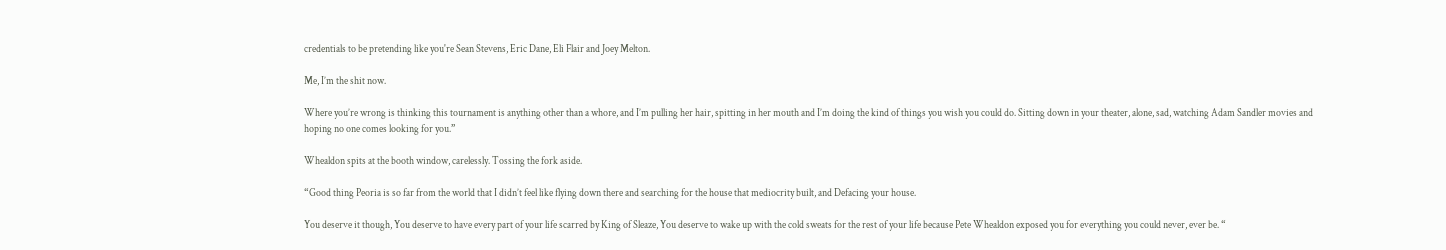credentials to be pretending like you're Sean Stevens, Eric Dane, Eli Flair and Joey Melton.

Me, I’m the shit now.

Where you’re wrong is thinking this tournament is anything other than a whore, and I’m pulling her hair, spitting in her mouth and I’m doing the kind of things you wish you could do. Sitting down in your theater, alone, sad, watching Adam Sandler movies and hoping no one comes looking for you.”

Whealdon spits at the booth window, carelessly. Tossing the fork aside.

“Good thing Peoria is so far from the world that I didn’t feel like flying down there and searching for the house that mediocrity built, and Defacing your house.

You deserve it though, You deserve to have every part of your life scarred by King of Sleaze, You deserve to wake up with the cold sweats for the rest of your life because Pete Whealdon exposed you for everything you could never, ever be. “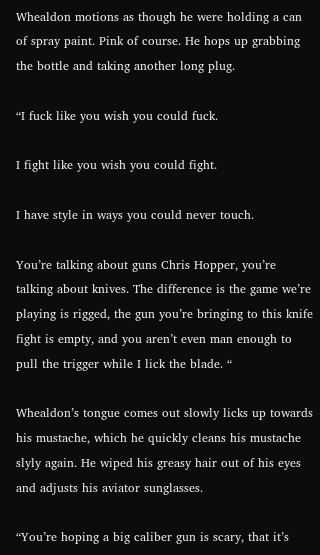Whealdon motions as though he were holding a can of spray paint. Pink of course. He hops up grabbing the bottle and taking another long plug.

“I fuck like you wish you could fuck.

I fight like you wish you could fight.

I have style in ways you could never touch.

You’re talking about guns Chris Hopper, you’re talking about knives. The difference is the game we’re playing is rigged, the gun you’re bringing to this knife fight is empty, and you aren’t even man enough to pull the trigger while I lick the blade. “

Whealdon’s tongue comes out slowly licks up towards his mustache, which he quickly cleans his mustache slyly again. He wiped his greasy hair out of his eyes and adjusts his aviator sunglasses.

“You’re hoping a big caliber gun is scary, that it’s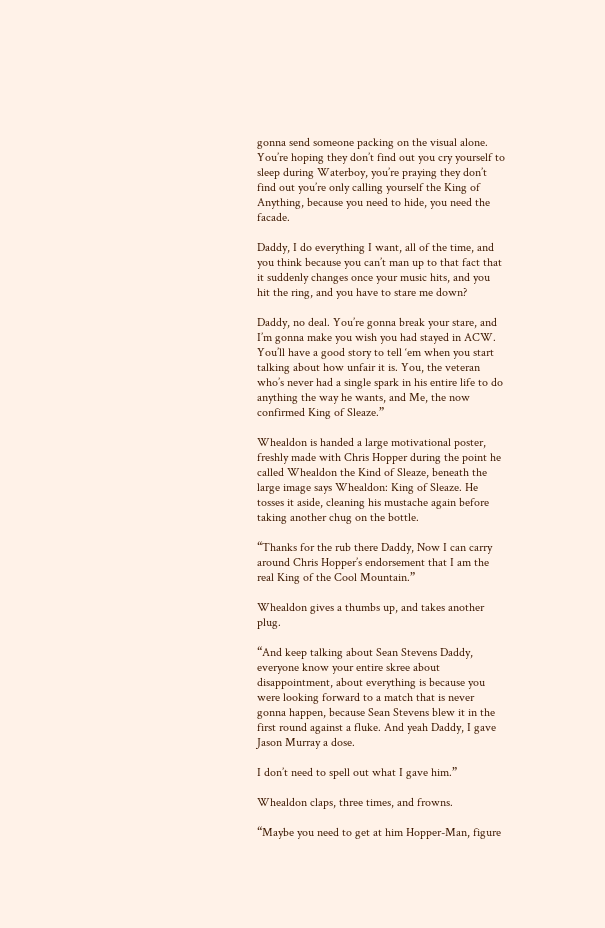gonna send someone packing on the visual alone. You’re hoping they don’t find out you cry yourself to sleep during Waterboy, you’re praying they don’t find out you’re only calling yourself the King of Anything, because you need to hide, you need the facade.

Daddy, I do everything I want, all of the time, and you think because you can’t man up to that fact that it suddenly changes once your music hits, and you hit the ring, and you have to stare me down?

Daddy, no deal. You’re gonna break your stare, and I’m gonna make you wish you had stayed in ACW. You’ll have a good story to tell ‘em when you start talking about how unfair it is. You, the veteran who’s never had a single spark in his entire life to do anything the way he wants, and Me, the now confirmed King of Sleaze.”

Whealdon is handed a large motivational poster, freshly made with Chris Hopper during the point he called Whealdon the Kind of Sleaze, beneath the large image says Whealdon: King of Sleaze. He tosses it aside, cleaning his mustache again before taking another chug on the bottle.

“Thanks for the rub there Daddy, Now I can carry around Chris Hopper’s endorsement that I am the real King of the Cool Mountain.”

Whealdon gives a thumbs up, and takes another plug.

“And keep talking about Sean Stevens Daddy, everyone know your entire skree about disappointment, about everything is because you were looking forward to a match that is never gonna happen, because Sean Stevens blew it in the first round against a fluke. And yeah Daddy, I gave Jason Murray a dose.

I don’t need to spell out what I gave him.”

Whealdon claps, three times, and frowns.

“Maybe you need to get at him Hopper-Man, figure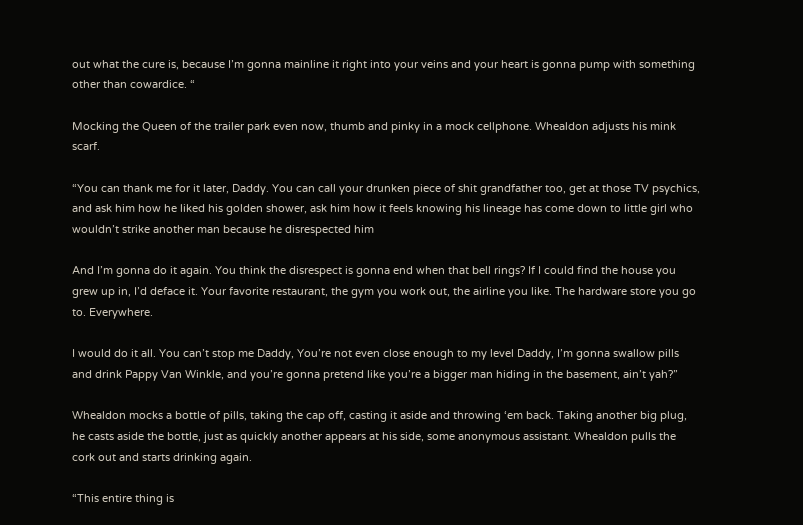out what the cure is, because I’m gonna mainline it right into your veins and your heart is gonna pump with something other than cowardice. “

Mocking the Queen of the trailer park even now, thumb and pinky in a mock cellphone. Whealdon adjusts his mink scarf.

“You can thank me for it later, Daddy. You can call your drunken piece of shit grandfather too, get at those TV psychics, and ask him how he liked his golden shower, ask him how it feels knowing his lineage has come down to little girl who wouldn’t strike another man because he disrespected him

And I’m gonna do it again. You think the disrespect is gonna end when that bell rings? If I could find the house you grew up in, I’d deface it. Your favorite restaurant, the gym you work out, the airline you like. The hardware store you go to. Everywhere.

I would do it all. You can’t stop me Daddy, You’re not even close enough to my level Daddy, I’m gonna swallow pills and drink Pappy Van Winkle, and you’re gonna pretend like you’re a bigger man hiding in the basement, ain’t yah?”

Whealdon mocks a bottle of pills, taking the cap off, casting it aside and throwing ‘em back. Taking another big plug, he casts aside the bottle, just as quickly another appears at his side, some anonymous assistant. Whealdon pulls the cork out and starts drinking again.

“This entire thing is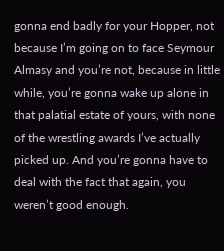gonna end badly for your Hopper, not because I’m going on to face Seymour Almasy and you’re not, because in little while, you’re gonna wake up alone in that palatial estate of yours, with none of the wrestling awards I’ve actually picked up. And you’re gonna have to deal with the fact that again, you weren’t good enough.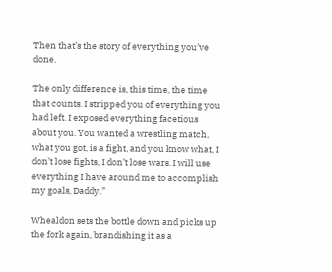Then that’s the story of everything you’ve done.

The only difference is, this time, the time that counts. I stripped you of everything you had left. I exposed everything facetious about you. You wanted a wrestling match, what you got, is a fight, and you know what, I don’t lose fights, I don’t lose wars. I will use everything I have around me to accomplish my goals, Daddy.”

Whealdon sets the bottle down and picks up the fork again, brandishing it as a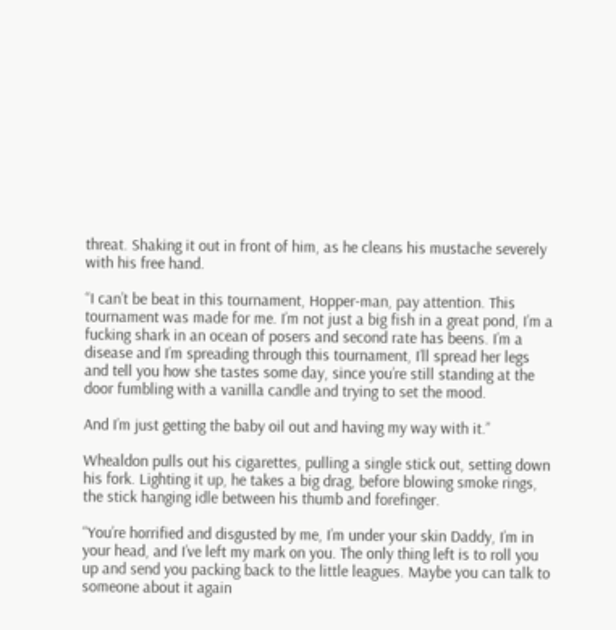threat. Shaking it out in front of him, as he cleans his mustache severely with his free hand.

“I can’t be beat in this tournament, Hopper-man, pay attention. This tournament was made for me. I’m not just a big fish in a great pond, I’m a fucking shark in an ocean of posers and second rate has beens. I’m a disease and I’m spreading through this tournament, I’ll spread her legs and tell you how she tastes some day, since you’re still standing at the door fumbling with a vanilla candle and trying to set the mood.

And I’m just getting the baby oil out and having my way with it.”

Whealdon pulls out his cigarettes, pulling a single stick out, setting down his fork. Lighting it up, he takes a big drag, before blowing smoke rings, the stick hanging idle between his thumb and forefinger.

“You’re horrified and disgusted by me, I’m under your skin Daddy, I’m in your head, and I’ve left my mark on you. The only thing left is to roll you up and send you packing back to the little leagues. Maybe you can talk to someone about it again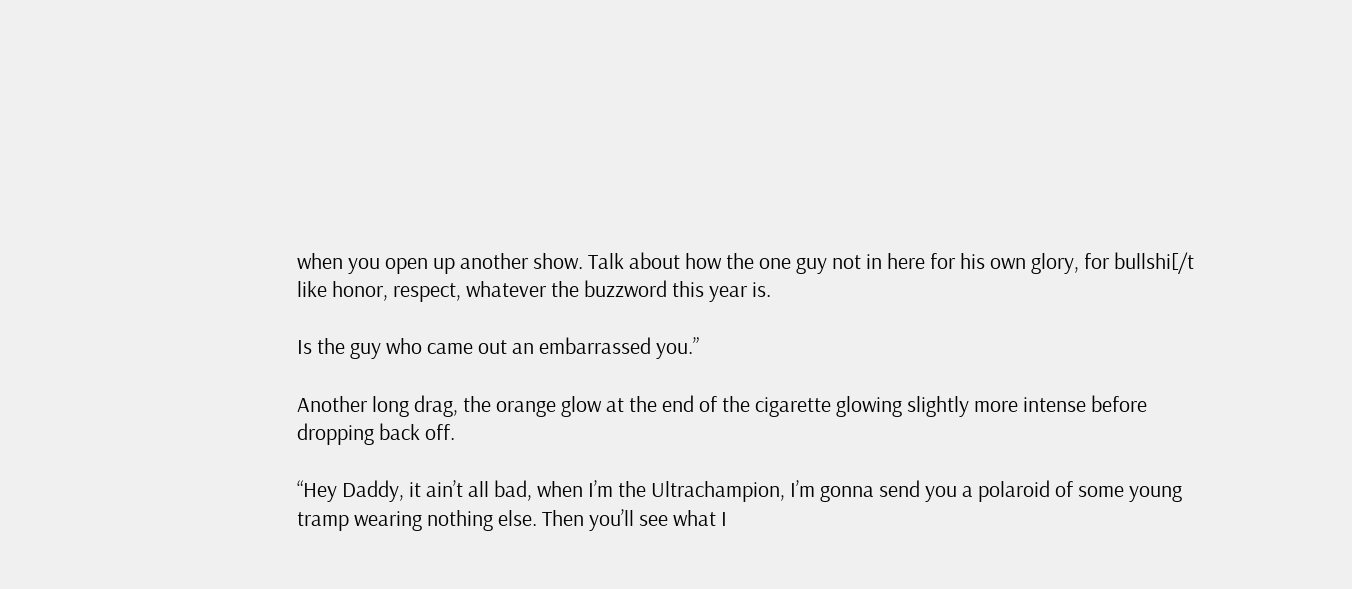when you open up another show. Talk about how the one guy not in here for his own glory, for bullshi[/t like honor, respect, whatever the buzzword this year is.

Is the guy who came out an embarrassed you.”

Another long drag, the orange glow at the end of the cigarette glowing slightly more intense before dropping back off.

“Hey Daddy, it ain’t all bad, when I’m the Ultrachampion, I’m gonna send you a polaroid of some young tramp wearing nothing else. Then you’ll see what I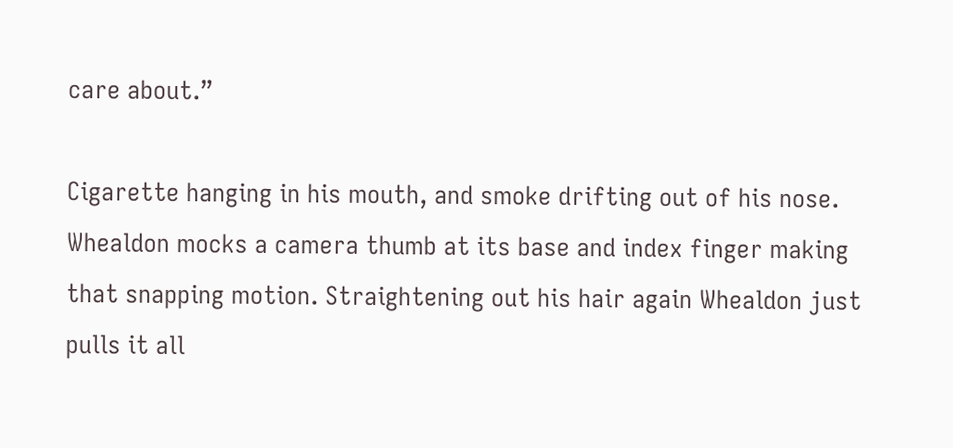care about.”

Cigarette hanging in his mouth, and smoke drifting out of his nose. Whealdon mocks a camera thumb at its base and index finger making that snapping motion. Straightening out his hair again Whealdon just pulls it all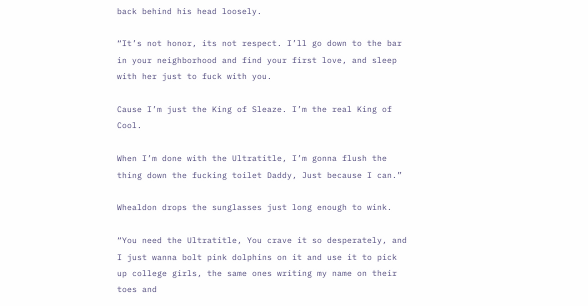back behind his head loosely.

“It’s not honor, its not respect. I’ll go down to the bar in your neighborhood and find your first love, and sleep with her just to fuck with you.

Cause I’m just the King of Sleaze. I’m the real King of Cool.

When I’m done with the Ultratitle, I’m gonna flush the thing down the fucking toilet Daddy, Just because I can.”

Whealdon drops the sunglasses just long enough to wink.

“You need the Ultratitle, You crave it so desperately, and I just wanna bolt pink dolphins on it and use it to pick up college girls, the same ones writing my name on their toes and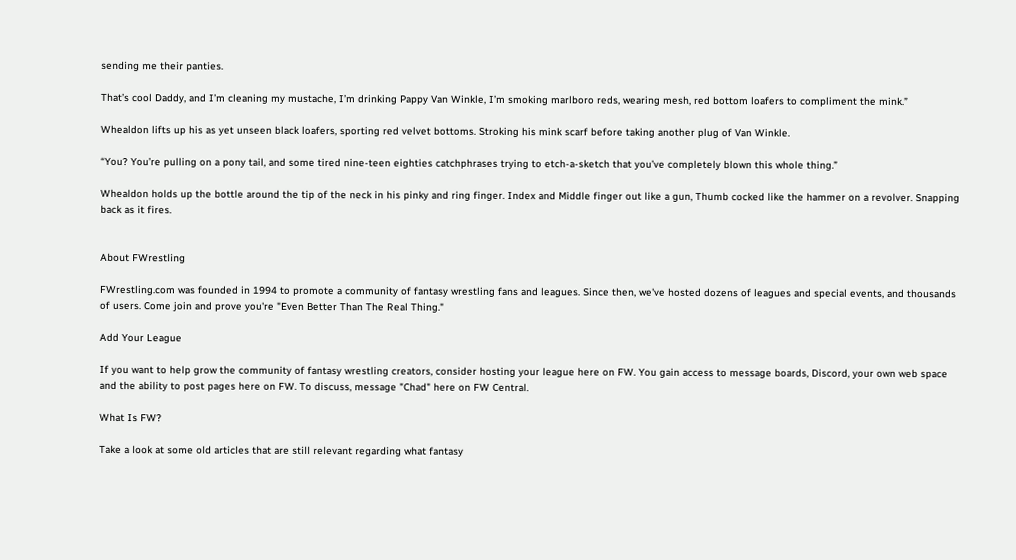sending me their panties.

That’s cool Daddy, and I’m cleaning my mustache, I’m drinking Pappy Van Winkle, I’m smoking marlboro reds, wearing mesh, red bottom loafers to compliment the mink.”

Whealdon lifts up his as yet unseen black loafers, sporting red velvet bottoms. Stroking his mink scarf before taking another plug of Van Winkle.

“You? You’re pulling on a pony tail, and some tired nine-teen eighties catchphrases trying to etch-a-sketch that you’ve completely blown this whole thing.”

Whealdon holds up the bottle around the tip of the neck in his pinky and ring finger. Index and Middle finger out like a gun, Thumb cocked like the hammer on a revolver. Snapping back as it fires.


About FWrestling

FWrestling.com was founded in 1994 to promote a community of fantasy wrestling fans and leagues. Since then, we've hosted dozens of leagues and special events, and thousands of users. Come join and prove you're "Even Better Than The Real Thing."

Add Your League

If you want to help grow the community of fantasy wrestling creators, consider hosting your league here on FW. You gain access to message boards, Discord, your own web space and the ability to post pages here on FW. To discuss, message "Chad" here on FW Central.

What Is FW?

Take a look at some old articles that are still relevant regarding what fantasy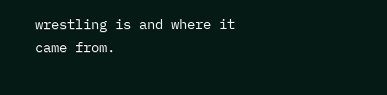wrestling is and where it came from.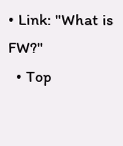• Link: "What is FW?"
  • Top